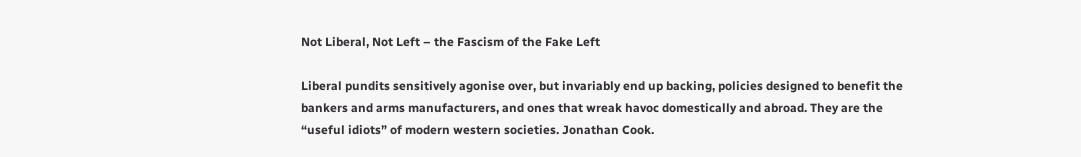Not Liberal, Not Left – the Fascism of the Fake Left

Liberal pundits sensitively agonise over, but invariably end up backing, policies designed to benefit the bankers and arms manufacturers, and ones that wreak havoc domestically and abroad. They are the “useful idiots” of modern western societies. Jonathan Cook.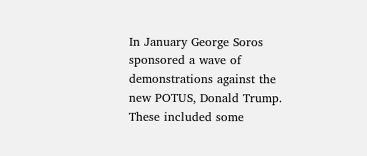In January George Soros sponsored a wave of demonstrations against the new POTUS, Donald Trump. These included some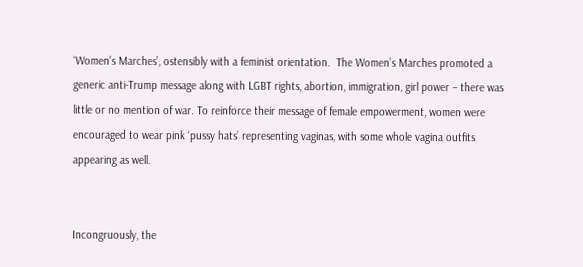‘Women’s Marches’, ostensibly with a feminist orientation.  The Women’s Marches promoted a generic anti-Trump message along with LGBT rights, abortion, immigration, girl power – there was little or no mention of war. To reinforce their message of female empowerment, women were encouraged to wear pink ‘pussy hats’ representing vaginas, with some whole vagina outfits appearing as well.


Incongruously, the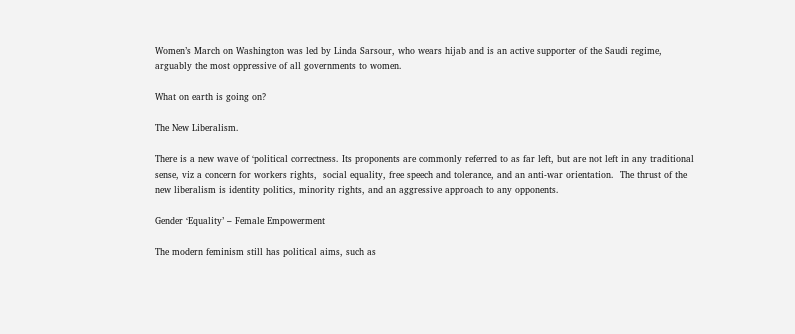Women’s March on Washington was led by Linda Sarsour, who wears hijab and is an active supporter of the Saudi regime, arguably the most oppressive of all governments to women.

What on earth is going on?

The New Liberalism.

There is a new wave of ‘political correctness. Its proponents are commonly referred to as far left, but are not left in any traditional sense, viz a concern for workers rights,  social equality, free speech and tolerance, and an anti-war orientation.  The thrust of the new liberalism is identity politics, minority rights, and an aggressive approach to any opponents.

Gender ‘Equality’ – Female Empowerment

The modern feminism still has political aims, such as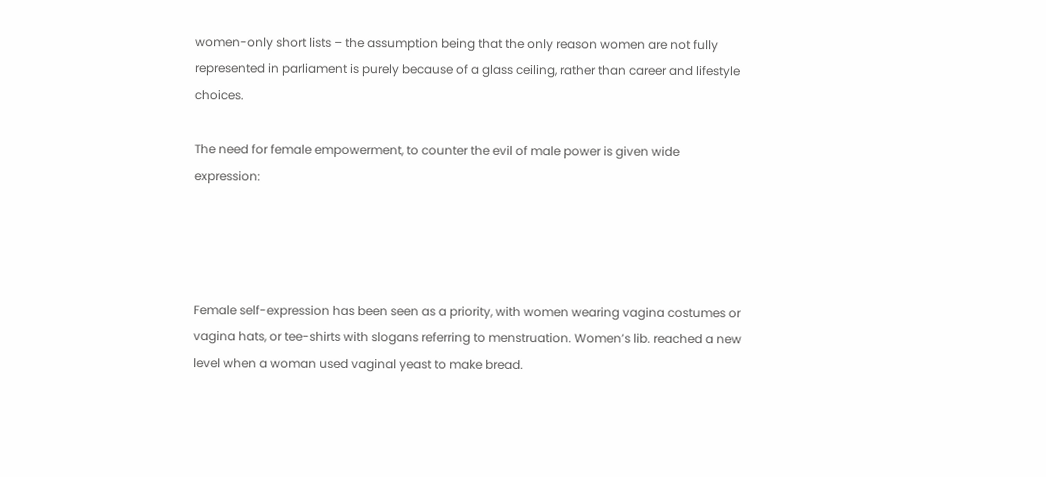women-only short lists – the assumption being that the only reason women are not fully represented in parliament is purely because of a glass ceiling, rather than career and lifestyle choices.

The need for female empowerment, to counter the evil of male power is given wide expression:




Female self-expression has been seen as a priority, with women wearing vagina costumes or vagina hats, or tee-shirts with slogans referring to menstruation. Women’s lib. reached a new level when a woman used vaginal yeast to make bread.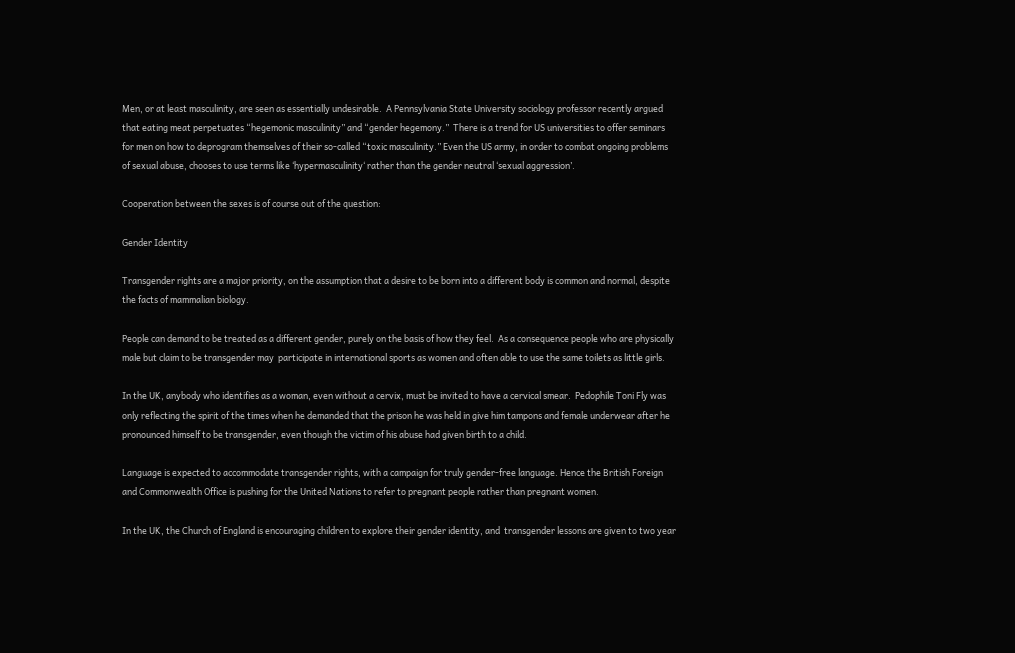Men, or at least masculinity, are seen as essentially undesirable.  A Pennsylvania State University sociology professor recently argued that eating meat perpetuates “hegemonic masculinity” and “gender hegemony.”  There is a trend for US universities to offer seminars for men on how to deprogram themselves of their so-called “toxic masculinity.” Even the US army, in order to combat ongoing problems of sexual abuse, chooses to use terms like ‘hypermasculinity‘ rather than the gender neutral ‘sexual aggression’.

Cooperation between the sexes is of course out of the question:

Gender Identity

Transgender rights are a major priority, on the assumption that a desire to be born into a different body is common and normal, despite the facts of mammalian biology.

People can demand to be treated as a different gender, purely on the basis of how they feel.  As a consequence people who are physically male but claim to be transgender may  participate in international sports as women and often able to use the same toilets as little girls.

In the UK, anybody who identifies as a woman, even without a cervix, must be invited to have a cervical smear.  Pedophile Toni Fly was only reflecting the spirit of the times when he demanded that the prison he was held in give him tampons and female underwear after he pronounced himself to be transgender, even though the victim of his abuse had given birth to a child.

Language is expected to accommodate transgender rights, with a campaign for truly gender-free language. Hence the British Foreign and Commonwealth Office is pushing for the United Nations to refer to pregnant people rather than pregnant women.

In the UK, the Church of England is encouraging children to explore their gender identity, and  transgender lessons are given to two year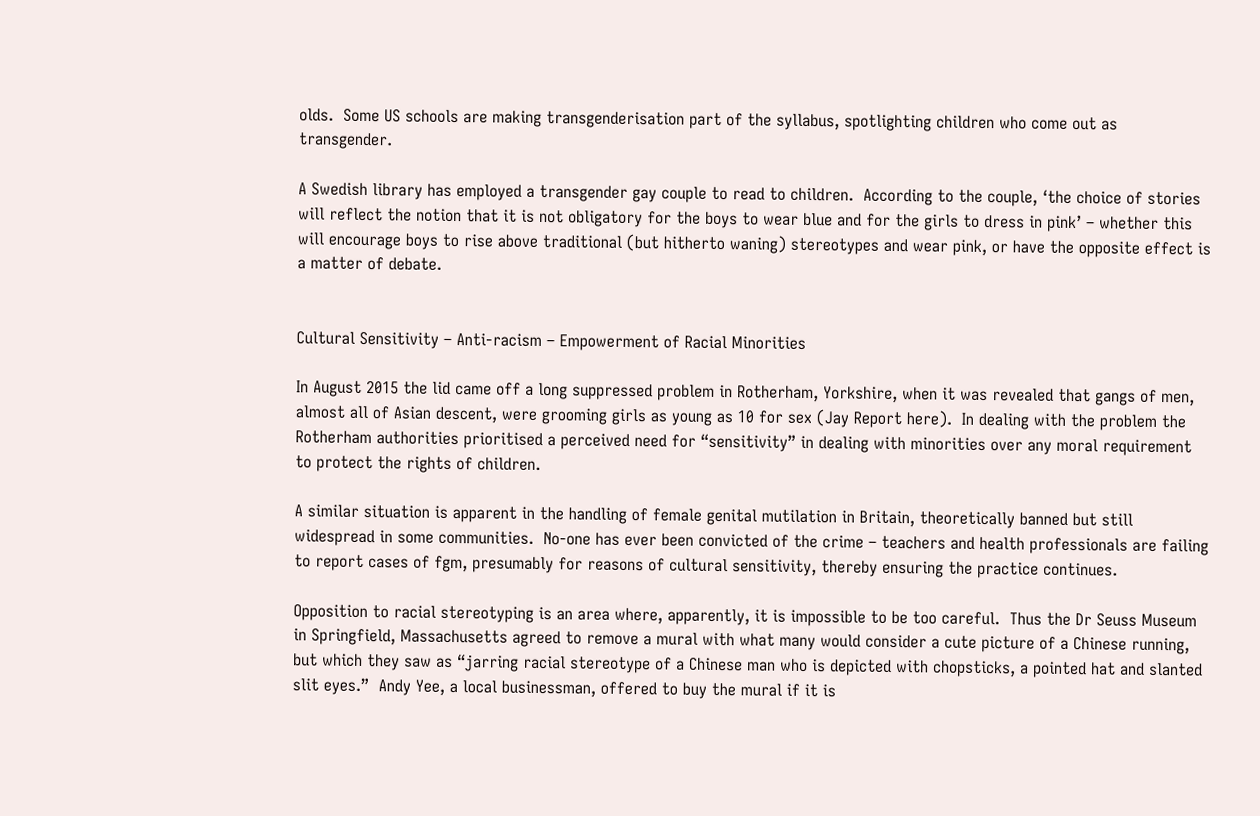olds.  Some US schools are making transgenderisation part of the syllabus, spotlighting children who come out as transgender.

A Swedish library has employed a transgender gay couple to read to children.  According to the couple, ‘the choice of stories will reflect the notion that it is not obligatory for the boys to wear blue and for the girls to dress in pink’ – whether this will encourage boys to rise above traditional (but hitherto waning) stereotypes and wear pink, or have the opposite effect is a matter of debate.


Cultural Sensitivity – Anti-racism – Empowerment of Racial Minorities

In August 2015 the lid came off a long suppressed problem in Rotherham, Yorkshire, when it was revealed that gangs of men, almost all of Asian descent, were grooming girls as young as 10 for sex (Jay Report here).  In dealing with the problem the Rotherham authorities prioritised a perceived need for “sensitivity” in dealing with minorities over any moral requirement to protect the rights of children.

A similar situation is apparent in the handling of female genital mutilation in Britain, theoretically banned but still widespread in some communities.  No-one has ever been convicted of the crime – teachers and health professionals are failing to report cases of fgm, presumably for reasons of cultural sensitivity, thereby ensuring the practice continues.

Opposition to racial stereotyping is an area where, apparently, it is impossible to be too careful.  Thus the Dr Seuss Museum in Springfield, Massachusetts agreed to remove a mural with what many would consider a cute picture of a Chinese running, but which they saw as “jarring racial stereotype of a Chinese man who is depicted with chopsticks, a pointed hat and slanted slit eyes.”  Andy Yee, a local businessman, offered to buy the mural if it is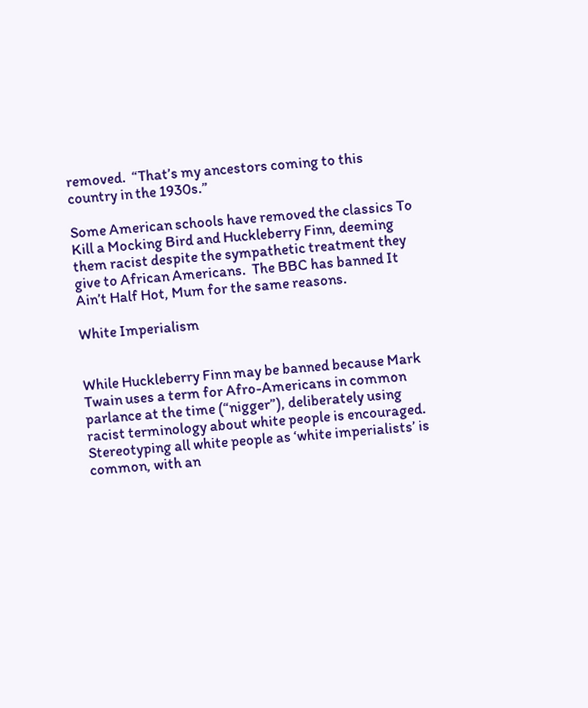removed.  “That’s my ancestors coming to this country in the 1930s.”

Some American schools have removed the classics To Kill a Mocking Bird and Huckleberry Finn, deeming them racist despite the sympathetic treatment they give to African Americans.  The BBC has banned It Ain’t Half Hot, Mum for the same reasons.

White Imperialism


While Huckleberry Finn may be banned because Mark Twain uses a term for Afro-Americans in common parlance at the time (“nigger”), deliberately using racist terminology about white people is encouraged.  Stereotyping all white people as ‘white imperialists’ is common, with an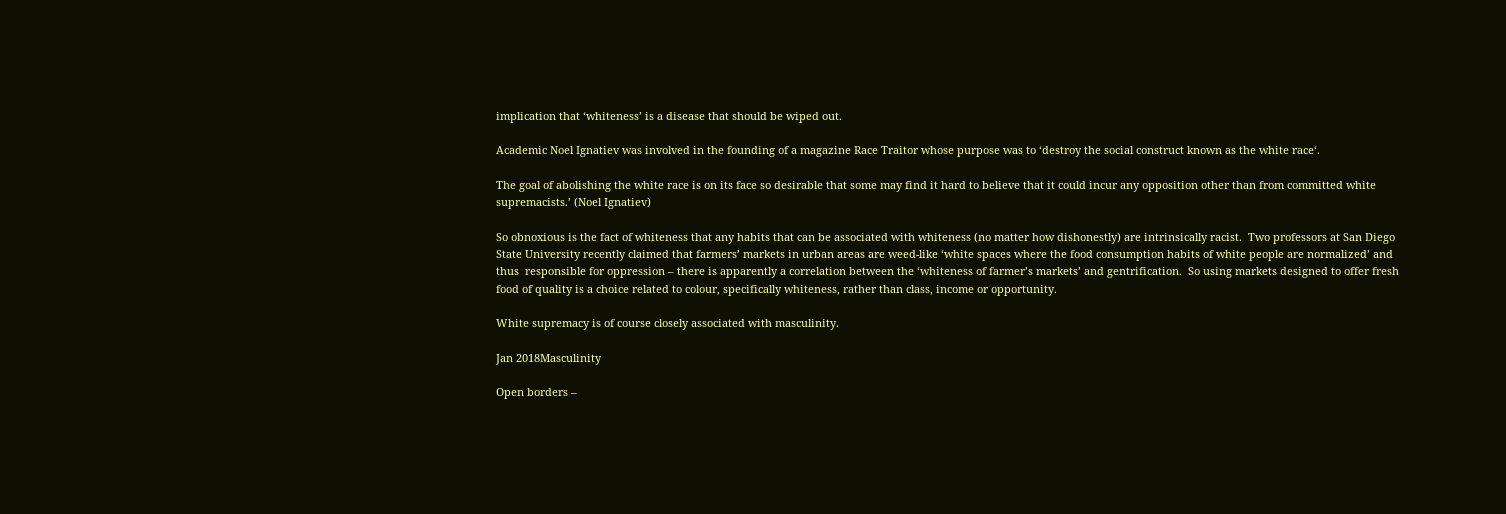implication that ‘whiteness’ is a disease that should be wiped out.

Academic Noel Ignatiev was involved in the founding of a magazine Race Traitor whose purpose was to ‘destroy the social construct known as the white race‘.

The goal of abolishing the white race is on its face so desirable that some may find it hard to believe that it could incur any opposition other than from committed white supremacists.’ (Noel Ignatiev)

So obnoxious is the fact of whiteness that any habits that can be associated with whiteness (no matter how dishonestly) are intrinsically racist.  Two professors at San Diego State University recently claimed that farmers’ markets in urban areas are weed-like ‘white spaces where the food consumption habits of white people are normalized’ and thus  responsible for oppression – there is apparently a correlation between the ‘whiteness of farmer’s markets’ and gentrification.  So using markets designed to offer fresh food of quality is a choice related to colour, specifically whiteness, rather than class, income or opportunity.

White supremacy is of course closely associated with masculinity.

Jan 2018Masculinity

Open borders –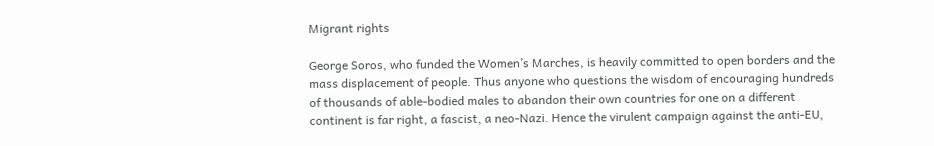Migrant rights

George Soros, who funded the Women’s Marches, is heavily committed to open borders and the mass displacement of people. Thus anyone who questions the wisdom of encouraging hundreds of thousands of able-bodied males to abandon their own countries for one on a different continent is far right, a fascist, a neo-Nazi. Hence the virulent campaign against the anti-EU,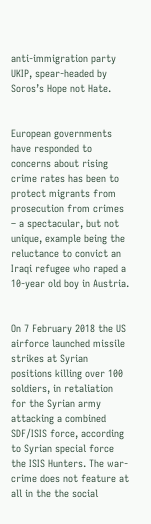anti-immigration party UKIP, spear-headed by Soros’s Hope not Hate.


European governments have responded to concerns about rising crime rates has been to protect migrants from prosecution from crimes – a spectacular, but not unique, example being the reluctance to convict an Iraqi refugee who raped a 10-year old boy in Austria.


On 7 February 2018 the US airforce launched missile strikes at Syrian positions killing over 100 soldiers, in retaliation for the Syrian army attacking a combined SDF/ISIS force, according to Syrian special force the ISIS Hunters. The war-crime does not feature at all in the the social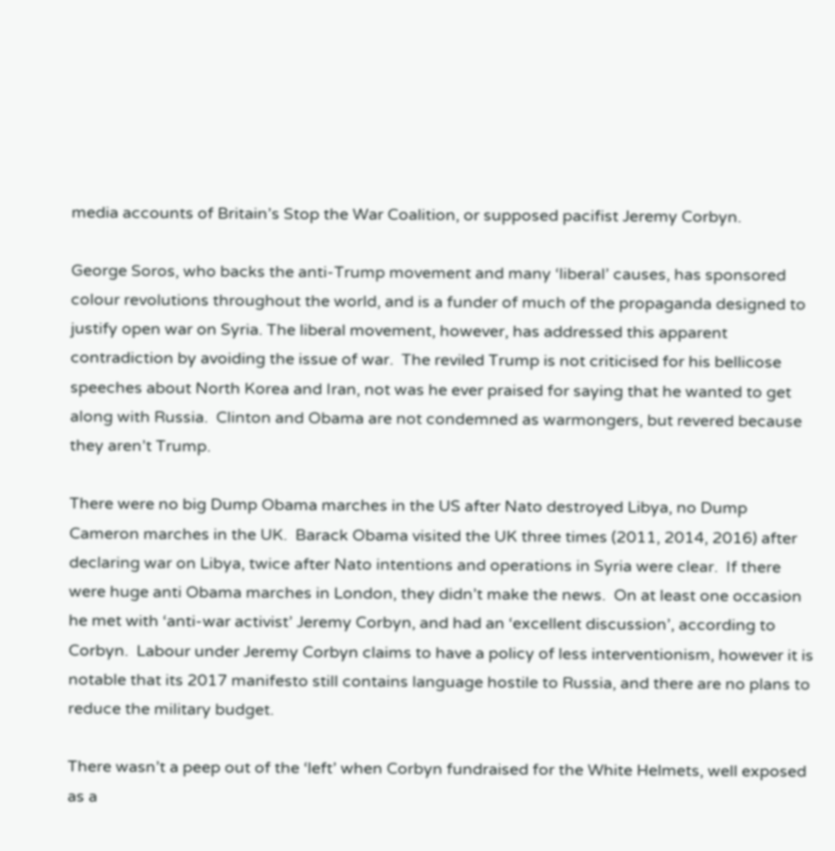media accounts of Britain’s Stop the War Coalition, or supposed pacifist Jeremy Corbyn.

George Soros, who backs the anti-Trump movement and many ‘liberal’ causes, has sponsored colour revolutions throughout the world, and is a funder of much of the propaganda designed to justify open war on Syria. The liberal movement, however, has addressed this apparent contradiction by avoiding the issue of war.  The reviled Trump is not criticised for his bellicose speeches about North Korea and Iran, not was he ever praised for saying that he wanted to get along with Russia.  Clinton and Obama are not condemned as warmongers, but revered because they aren’t Trump.

There were no big Dump Obama marches in the US after Nato destroyed Libya, no Dump Cameron marches in the UK.  Barack Obama visited the UK three times (2011, 2014, 2016) after declaring war on Libya, twice after Nato intentions and operations in Syria were clear.  If there were huge anti Obama marches in London, they didn’t make the news.  On at least one occasion he met with ‘anti-war activist’ Jeremy Corbyn, and had an ‘excellent discussion’, according to Corbyn.  Labour under Jeremy Corbyn claims to have a policy of less interventionism, however it is notable that its 2017 manifesto still contains language hostile to Russia, and there are no plans to reduce the military budget.

There wasn’t a peep out of the ‘left’ when Corbyn fundraised for the White Helmets, well exposed as a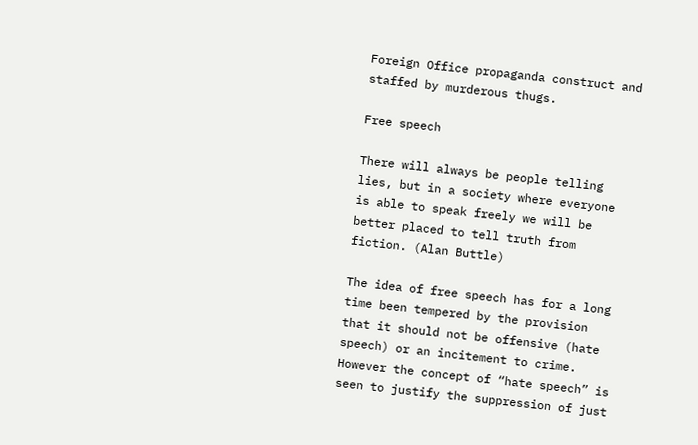Foreign Office propaganda construct and staffed by murderous thugs.

Free speech

There will always be people telling lies, but in a society where everyone is able to speak freely we will be better placed to tell truth from fiction. (Alan Buttle)

The idea of free speech has for a long time been tempered by the provision that it should not be offensive (hate speech) or an incitement to crime.  However the concept of “hate speech” is seen to justify the suppression of just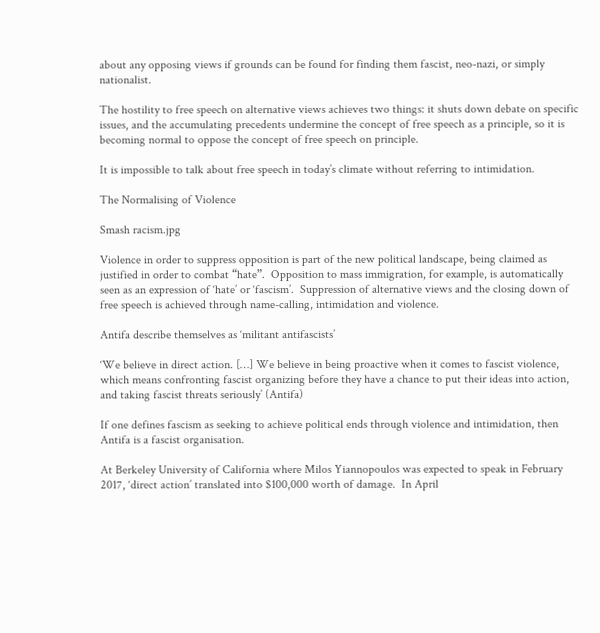about any opposing views if grounds can be found for finding them fascist, neo-nazi, or simply nationalist.

The hostility to free speech on alternative views achieves two things: it shuts down debate on specific issues, and the accumulating precedents undermine the concept of free speech as a principle, so it is becoming normal to oppose the concept of free speech on principle.

It is impossible to talk about free speech in today’s climate without referring to intimidation.

The Normalising of Violence

Smash racism.jpg

Violence in order to suppress opposition is part of the new political landscape, being claimed as justified in order to combat “hate”.  Opposition to mass immigration, for example, is automatically seen as an expression of ‘hate’ or ‘fascism’.  Suppression of alternative views and the closing down of free speech is achieved through name-calling, intimidation and violence.

Antifa describe themselves as ‘militant antifascists’

‘We believe in direct action. […] We believe in being proactive when it comes to fascist violence, which means confronting fascist organizing before they have a chance to put their ideas into action, and taking fascist threats seriously’ (Antifa)

If one defines fascism as seeking to achieve political ends through violence and intimidation, then Antifa is a fascist organisation.

At Berkeley University of California where Milos Yiannopoulos was expected to speak in February 2017, ‘direct action’ translated into $100,000 worth of damage.  In April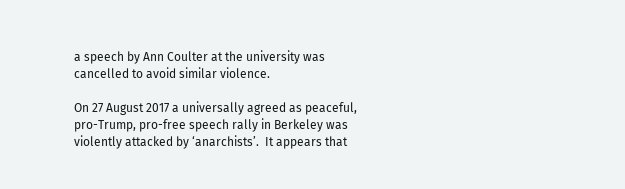a speech by Ann Coulter at the university was cancelled to avoid similar violence.

On 27 August 2017 a universally agreed as peaceful, pro-Trump, pro-free speech rally in Berkeley was violently attacked by ‘anarchists’.  It appears that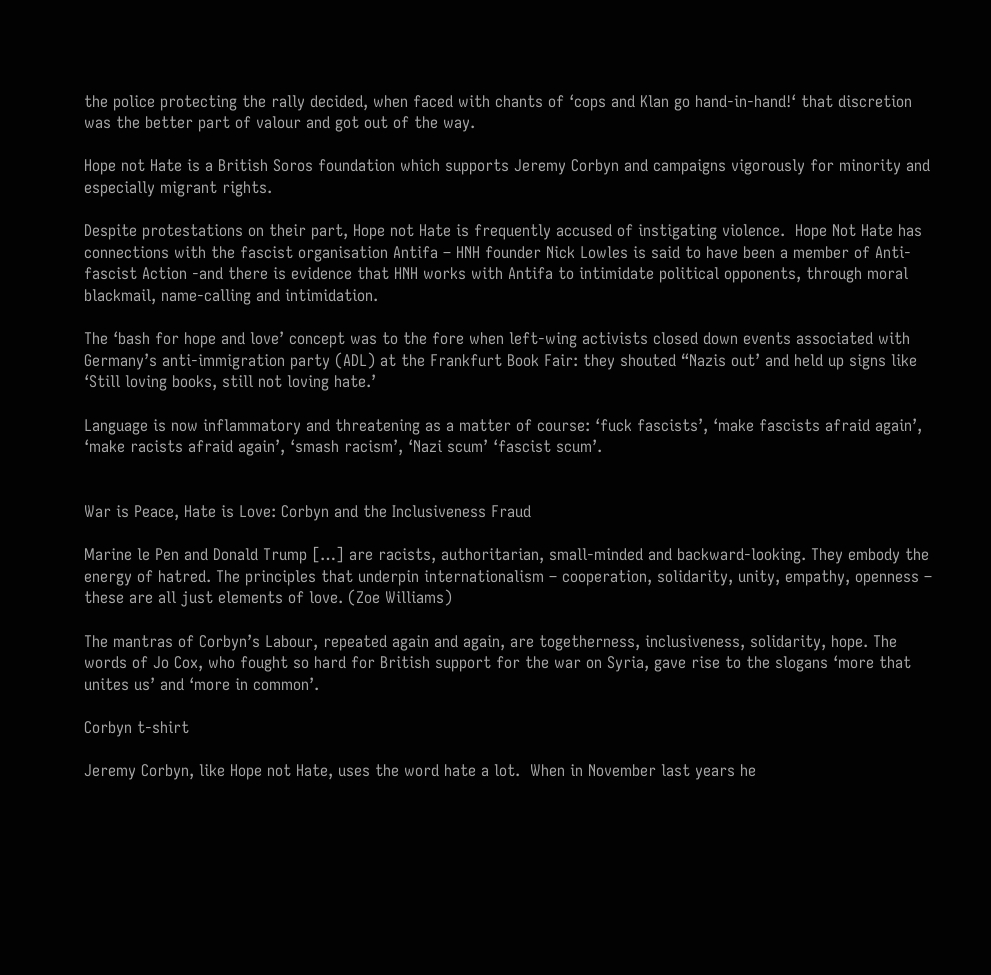the police protecting the rally decided, when faced with chants of ‘cops and Klan go hand-in-hand!‘ that discretion was the better part of valour and got out of the way.

Hope not Hate is a British Soros foundation which supports Jeremy Corbyn and campaigns vigorously for minority and especially migrant rights.

Despite protestations on their part, Hope not Hate is frequently accused of instigating violence.  Hope Not Hate has connections with the fascist organisation Antifa – HNH founder Nick Lowles is said to have been a member of Anti-fascist Action -and there is evidence that HNH works with Antifa to intimidate political opponents, through moral blackmail, name-calling and intimidation.

The ‘bash for hope and love’ concept was to the fore when left-wing activists closed down events associated with Germany’s anti-immigration party (ADL) at the Frankfurt Book Fair: they shouted “Nazis out’ and held up signs like ‘Still loving books, still not loving hate.’

Language is now inflammatory and threatening as a matter of course: ‘fuck fascists’, ‘make fascists afraid again’, ‘make racists afraid again’, ‘smash racism’, ‘Nazi scum’ ‘fascist scum’.


War is Peace, Hate is Love: Corbyn and the Inclusiveness Fraud

Marine le Pen and Donald Trump […] are racists, authoritarian, small-minded and backward-looking. They embody the energy of hatred. The principles that underpin internationalism – cooperation, solidarity, unity, empathy, openness – these are all just elements of love. (Zoe Williams)

The mantras of Corbyn’s Labour, repeated again and again, are togetherness, inclusiveness, solidarity, hope. The words of Jo Cox, who fought so hard for British support for the war on Syria, gave rise to the slogans ‘more that unites us’ and ‘more in common’.

Corbyn t-shirt

Jeremy Corbyn, like Hope not Hate, uses the word hate a lot.  When in November last years he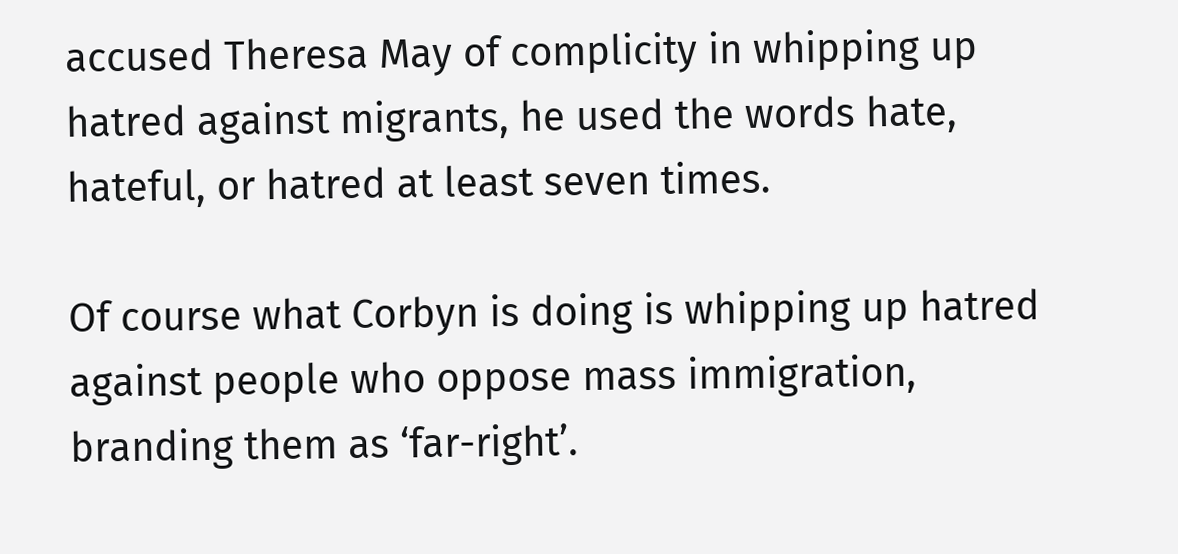accused Theresa May of complicity in whipping up hatred against migrants, he used the words hate, hateful, or hatred at least seven times.

Of course what Corbyn is doing is whipping up hatred against people who oppose mass immigration, branding them as ‘far-right’.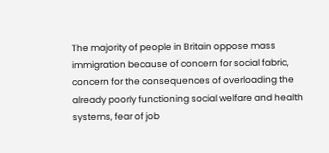The majority of people in Britain oppose mass immigration because of concern for social fabric, concern for the consequences of overloading the already poorly functioning social welfare and health systems, fear of job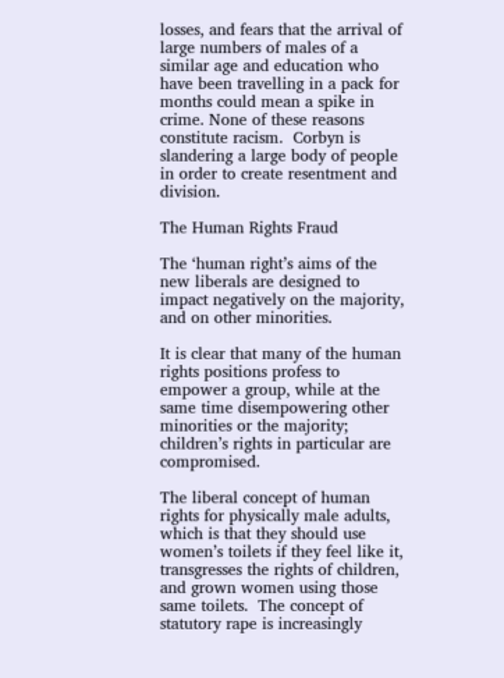losses, and fears that the arrival of large numbers of males of a similar age and education who have been travelling in a pack for months could mean a spike in crime. None of these reasons constitute racism.  Corbyn is slandering a large body of people in order to create resentment and division.

The Human Rights Fraud

The ‘human right’s aims of the new liberals are designed to impact negatively on the majority, and on other minorities.

It is clear that many of the human rights positions profess to empower a group, while at the same time disempowering other minorities or the majority; children’s rights in particular are compromised.

The liberal concept of human rights for physically male adults, which is that they should use women’s toilets if they feel like it, transgresses the rights of children, and grown women using those same toilets.  The concept of statutory rape is increasingly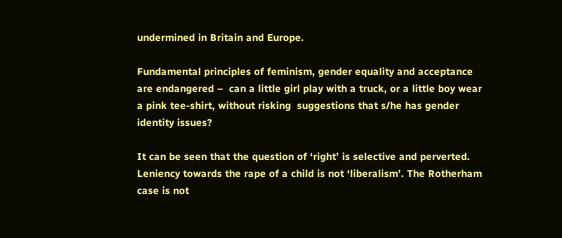undermined in Britain and Europe.

Fundamental principles of feminism, gender equality and acceptance are endangered –  can a little girl play with a truck, or a little boy wear a pink tee-shirt, without risking  suggestions that s/he has gender identity issues?

It can be seen that the question of ‘right’ is selective and perverted.  Leniency towards the rape of a child is not ‘liberalism’. The Rotherham case is not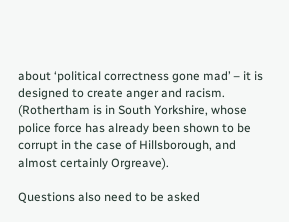about ‘political correctness gone mad’ – it is designed to create anger and racism. (Rothertham is in South Yorkshire, whose police force has already been shown to be corrupt in the case of Hillsborough, and almost certainly Orgreave).

Questions also need to be asked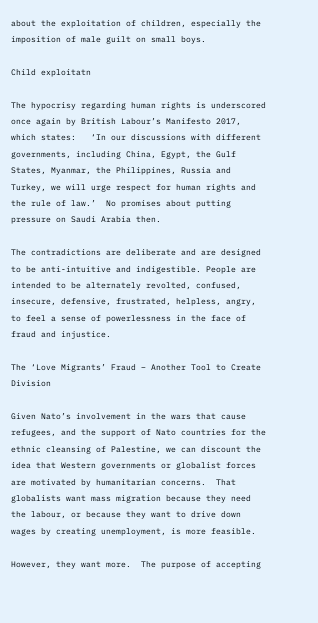about the exploitation of children, especially the imposition of male guilt on small boys.

Child exploitatn

The hypocrisy regarding human rights is underscored once again by British Labour’s Manifesto 2017, which states:   ‘In our discussions with different governments, including China, Egypt, the Gulf States, Myanmar, the Philippines, Russia and Turkey, we will urge respect for human rights and the rule of law.’  No promises about putting pressure on Saudi Arabia then.

The contradictions are deliberate and are designed to be anti-intuitive and indigestible. People are intended to be alternately revolted, confused, insecure, defensive, frustrated, helpless, angry, to feel a sense of powerlessness in the face of fraud and injustice.

The ‘Love Migrants’ Fraud – Another Tool to Create Division

Given Nato’s involvement in the wars that cause refugees, and the support of Nato countries for the ethnic cleansing of Palestine, we can discount the idea that Western governments or globalist forces are motivated by humanitarian concerns.  That globalists want mass migration because they need the labour, or because they want to drive down wages by creating unemployment, is more feasible.

However, they want more.  The purpose of accepting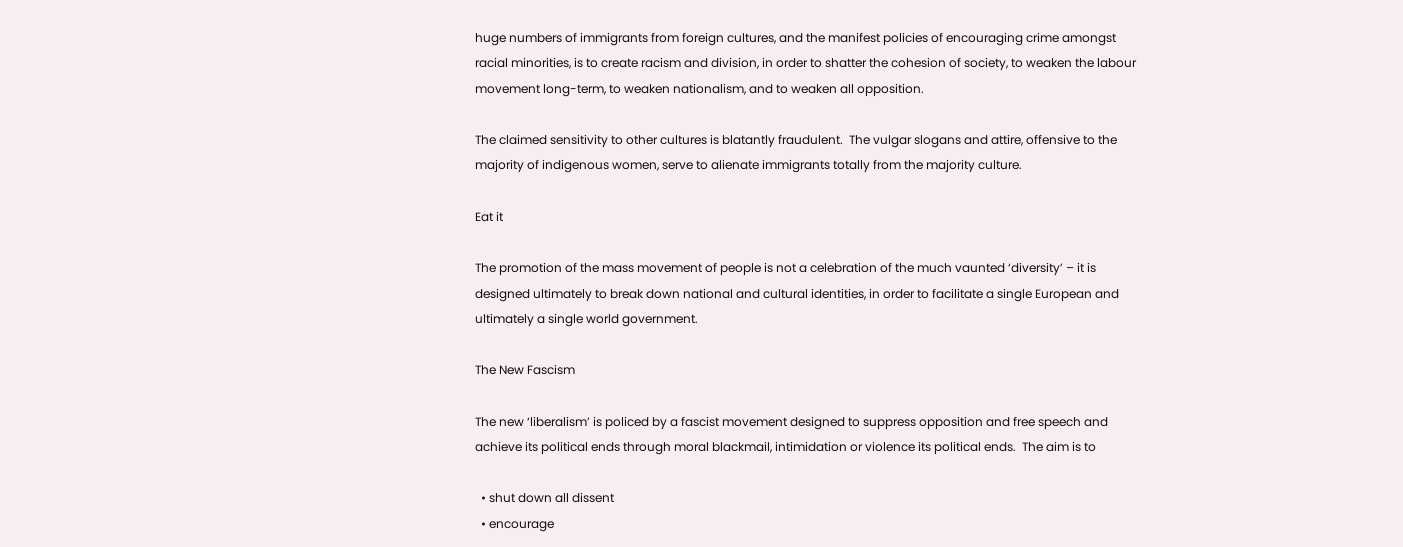huge numbers of immigrants from foreign cultures, and the manifest policies of encouraging crime amongst racial minorities, is to create racism and division, in order to shatter the cohesion of society, to weaken the labour movement long-term, to weaken nationalism, and to weaken all opposition.

The claimed sensitivity to other cultures is blatantly fraudulent.  The vulgar slogans and attire, offensive to the majority of indigenous women, serve to alienate immigrants totally from the majority culture.

Eat it

The promotion of the mass movement of people is not a celebration of the much vaunted ‘diversity’ – it is designed ultimately to break down national and cultural identities, in order to facilitate a single European and ultimately a single world government.

The New Fascism

The new ‘liberalism’ is policed by a fascist movement designed to suppress opposition and free speech and achieve its political ends through moral blackmail, intimidation or violence its political ends.  The aim is to

  • shut down all dissent
  • encourage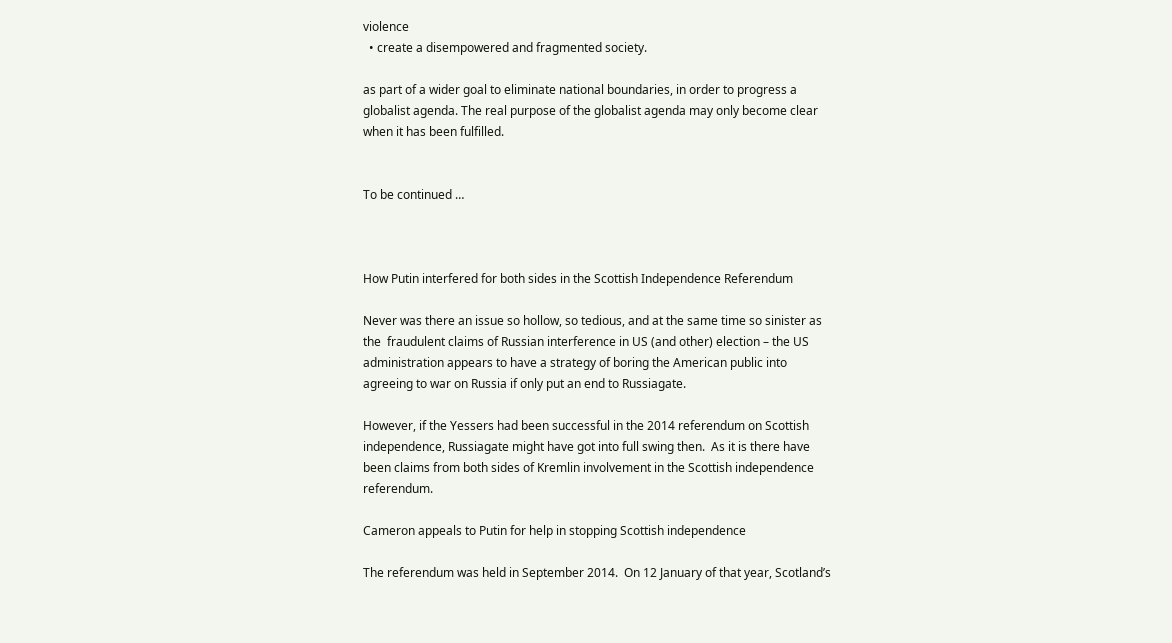violence
  • create a disempowered and fragmented society.

as part of a wider goal to eliminate national boundaries, in order to progress a globalist agenda. The real purpose of the globalist agenda may only become clear when it has been fulfilled.


To be continued …



How Putin interfered for both sides in the Scottish Independence Referendum

Never was there an issue so hollow, so tedious, and at the same time so sinister as the  fraudulent claims of Russian interference in US (and other) election – the US administration appears to have a strategy of boring the American public into agreeing to war on Russia if only put an end to Russiagate.

However, if the Yessers had been successful in the 2014 referendum on Scottish independence, Russiagate might have got into full swing then.  As it is there have been claims from both sides of Kremlin involvement in the Scottish independence referendum.

Cameron appeals to Putin for help in stopping Scottish independence

The referendum was held in September 2014.  On 12 January of that year, Scotland’s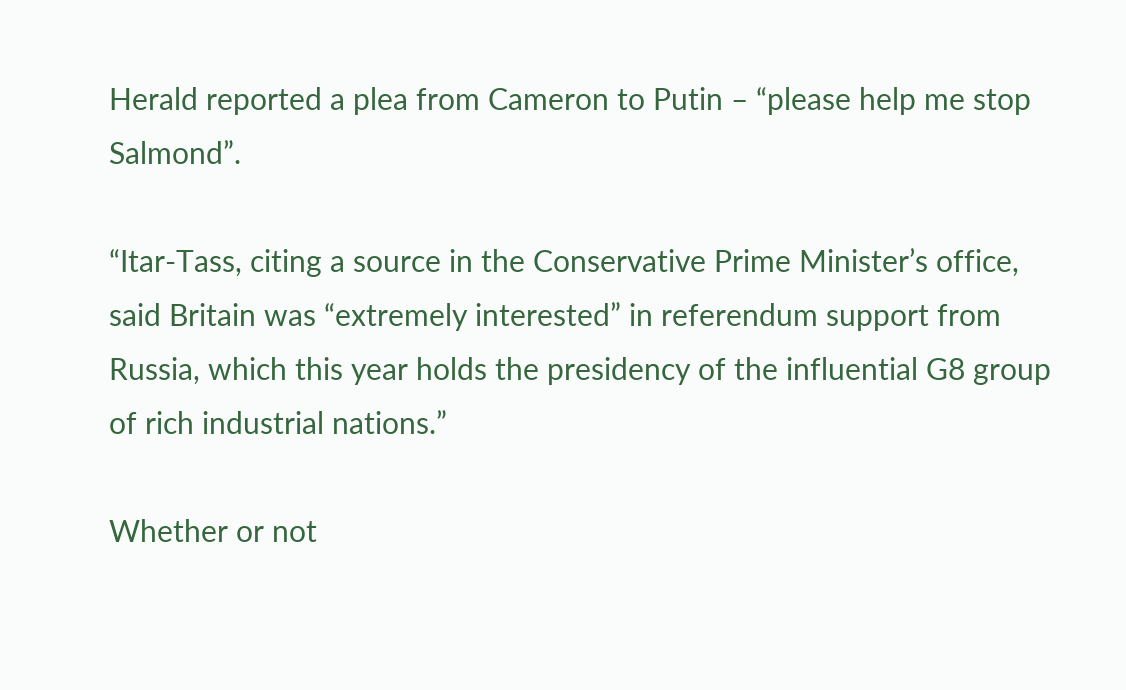Herald reported a plea from Cameron to Putin – “please help me stop Salmond”.

“Itar-Tass, citing a source in the Conservative Prime Minister’s office, said Britain was “extremely interested” in referendum support from Russia, which this year holds the presidency of the influential G8 group of rich industrial nations.”

Whether or not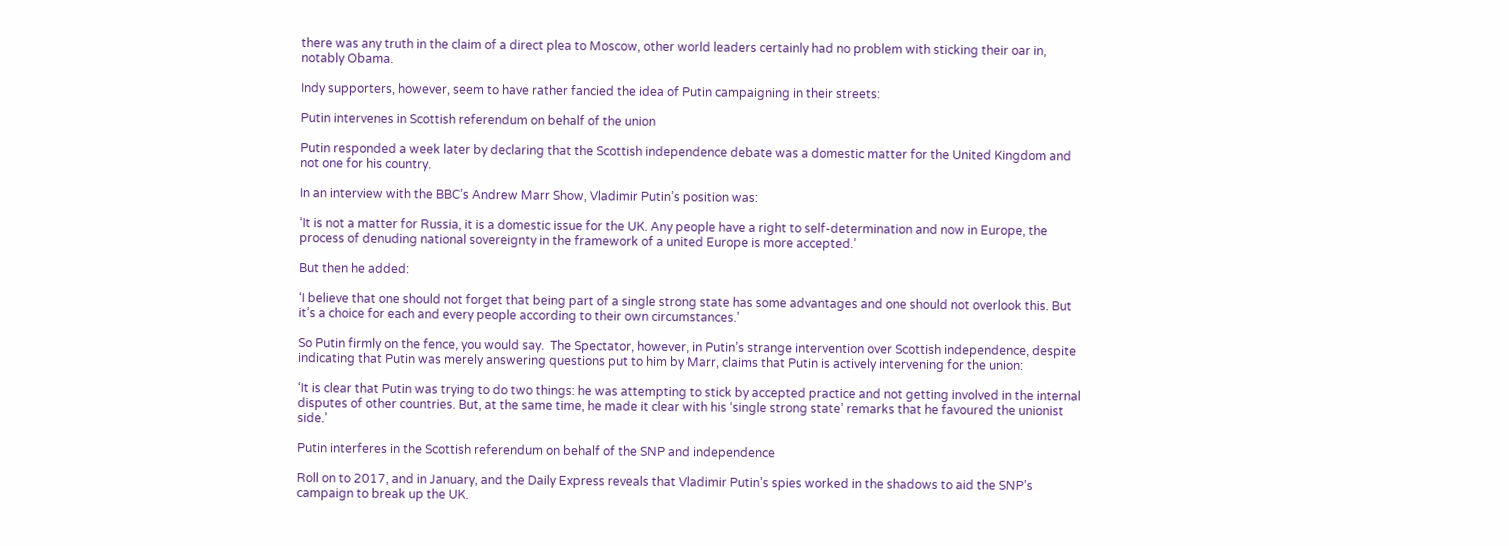there was any truth in the claim of a direct plea to Moscow, other world leaders certainly had no problem with sticking their oar in, notably Obama.

Indy supporters, however, seem to have rather fancied the idea of Putin campaigning in their streets:

Putin intervenes in Scottish referendum on behalf of the union

Putin responded a week later by declaring that the Scottish independence debate was a domestic matter for the United Kingdom and not one for his country.

In an interview with the BBC’s Andrew Marr Show, Vladimir Putin’s position was:

‘It is not a matter for Russia, it is a domestic issue for the UK. Any people have a right to self-determination and now in Europe, the process of denuding national sovereignty in the framework of a united Europe is more accepted.’

But then he added:

‘I believe that one should not forget that being part of a single strong state has some advantages and one should not overlook this. But it’s a choice for each and every people according to their own circumstances.’

So Putin firmly on the fence, you would say.  The Spectator, however, in Putin’s strange intervention over Scottish independence, despite indicating that Putin was merely answering questions put to him by Marr, claims that Putin is actively intervening for the union:

‘It is clear that Putin was trying to do two things: he was attempting to stick by accepted practice and not getting involved in the internal disputes of other countries. But, at the same time, he made it clear with his ‘single strong state’ remarks that he favoured the unionist side.’

Putin interferes in the Scottish referendum on behalf of the SNP and independence

Roll on to 2017, and in January, and the Daily Express reveals that Vladimir Putin’s spies worked in the shadows to aid the SNP’s campaign to break up the UK.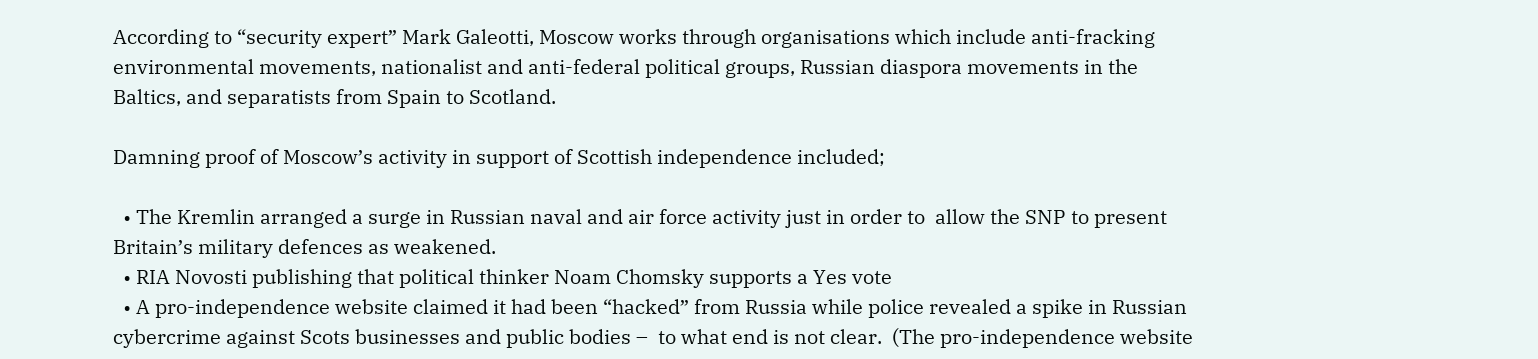According to “security expert” Mark Galeotti, Moscow works through organisations which include anti-fracking environmental movements, nationalist and anti-federal political groups, Russian diaspora movements in the Baltics, and separatists from Spain to Scotland.

Damning proof of Moscow’s activity in support of Scottish independence included;

  • The Kremlin arranged a surge in Russian naval and air force activity just in order to  allow the SNP to present Britain’s military defences as weakened.
  • RIA Novosti publishing that political thinker Noam Chomsky supports a Yes vote
  • A pro-independence website claimed it had been “hacked” from Russia while police revealed a spike in Russian cybercrime against Scots businesses and public bodies –  to what end is not clear.  (The pro-independence website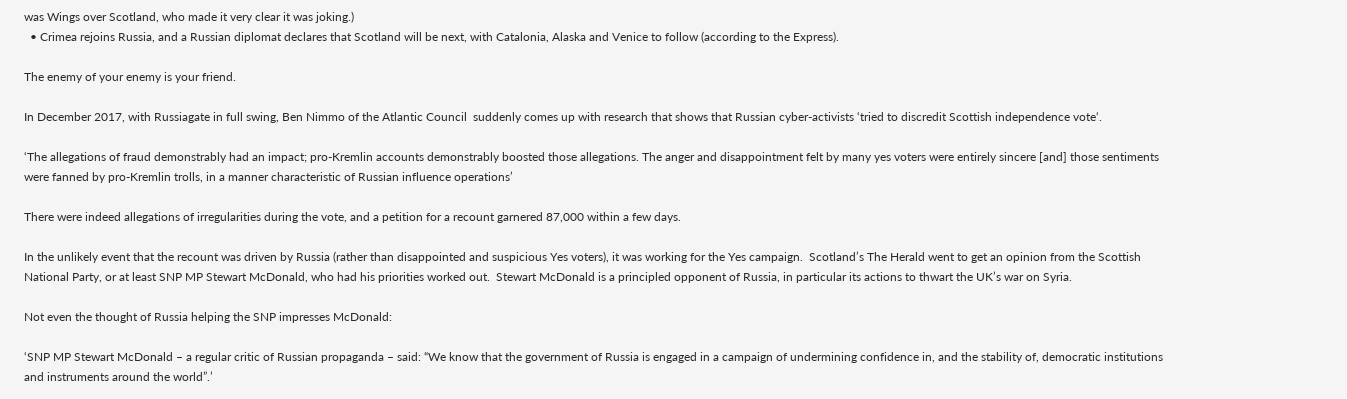was Wings over Scotland, who made it very clear it was joking.)
  • Crimea rejoins Russia, and a Russian diplomat declares that Scotland will be next, with Catalonia, Alaska and Venice to follow (according to the Express).

The enemy of your enemy is your friend.

In December 2017, with Russiagate in full swing, Ben Nimmo of the Atlantic Council  suddenly comes up with research that shows that Russian cyber-activists ‘tried to discredit Scottish independence vote‘.

‘The allegations of fraud demonstrably had an impact; pro-Kremlin accounts demonstrably boosted those allegations. The anger and disappointment felt by many yes voters were entirely sincere [and] those sentiments were fanned by pro-Kremlin trolls, in a manner characteristic of Russian influence operations’

There were indeed allegations of irregularities during the vote, and a petition for a recount garnered 87,000 within a few days.

In the unlikely event that the recount was driven by Russia (rather than disappointed and suspicious Yes voters), it was working for the Yes campaign.  Scotland’s The Herald went to get an opinion from the Scottish National Party, or at least SNP MP Stewart McDonald, who had his priorities worked out.  Stewart McDonald is a principled opponent of Russia, in particular its actions to thwart the UK’s war on Syria.

Not even the thought of Russia helping the SNP impresses McDonald:

‘SNP MP Stewart McDonald – a regular critic of Russian propaganda – said: “We know that the government of Russia is engaged in a campaign of undermining confidence in, and the stability of, democratic institutions and instruments around the world”.’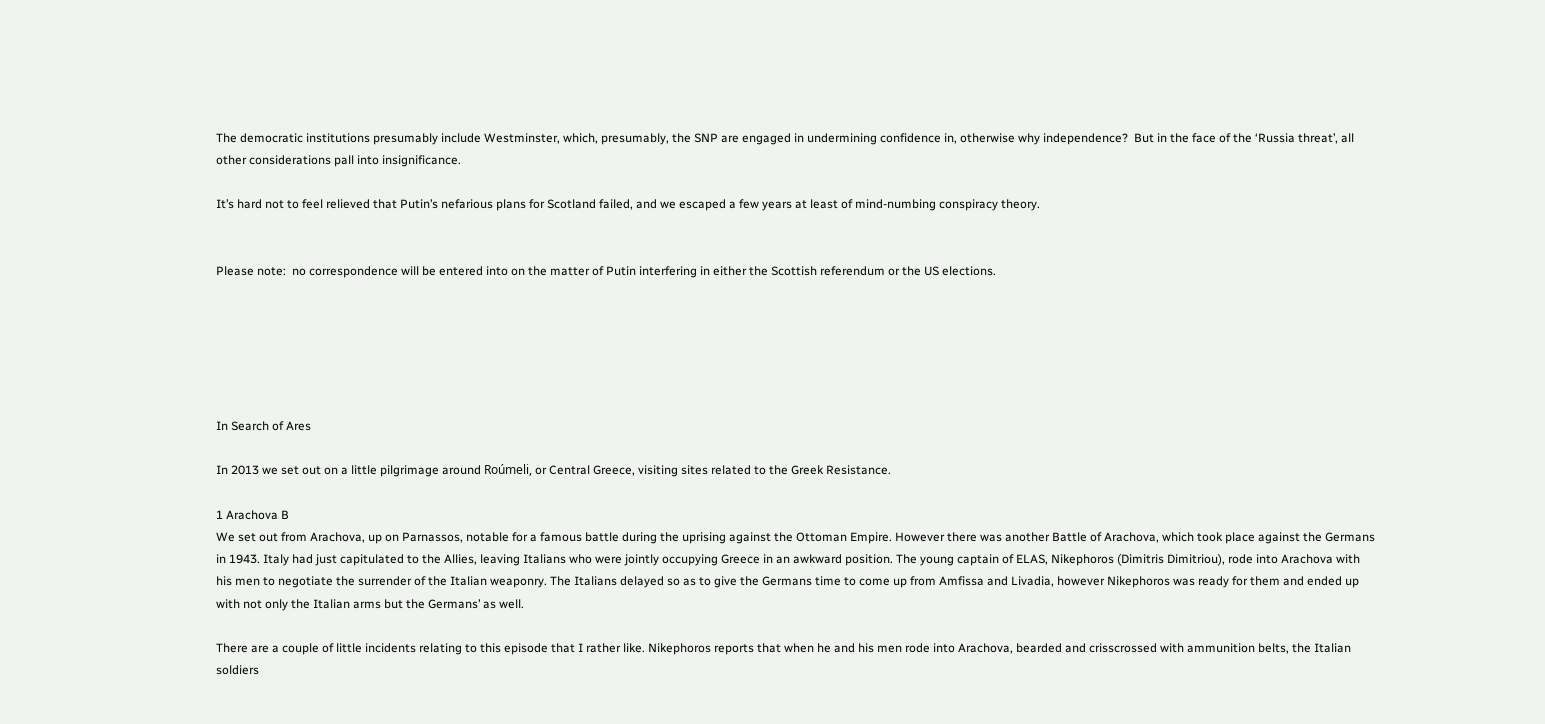The democratic institutions presumably include Westminster, which, presumably, the SNP are engaged in undermining confidence in, otherwise why independence?  But in the face of the ‘Russia threat’, all other considerations pall into insignificance.

It’s hard not to feel relieved that Putin’s nefarious plans for Scotland failed, and we escaped a few years at least of mind-numbing conspiracy theory.


Please note:  no correspondence will be entered into on the matter of Putin interfering in either the Scottish referendum or the US elections.






In Search of Ares

In 2013 we set out on a little pilgrimage around Roúmeli, or Central Greece, visiting sites related to the Greek Resistance.

1 Arachova B
We set out from Arachova, up on Parnassos, notable for a famous battle during the uprising against the Ottoman Empire. However there was another Battle of Arachova, which took place against the Germans in 1943. Italy had just capitulated to the Allies, leaving Italians who were jointly occupying Greece in an awkward position. The young captain of ELAS, Nikephoros (Dimitris Dimitriou), rode into Arachova with his men to negotiate the surrender of the Italian weaponry. The Italians delayed so as to give the Germans time to come up from Amfissa and Livadia, however Nikephoros was ready for them and ended up with not only the Italian arms but the Germans’ as well.

There are a couple of little incidents relating to this episode that I rather like. Nikephoros reports that when he and his men rode into Arachova, bearded and crisscrossed with ammunition belts, the Italian soldiers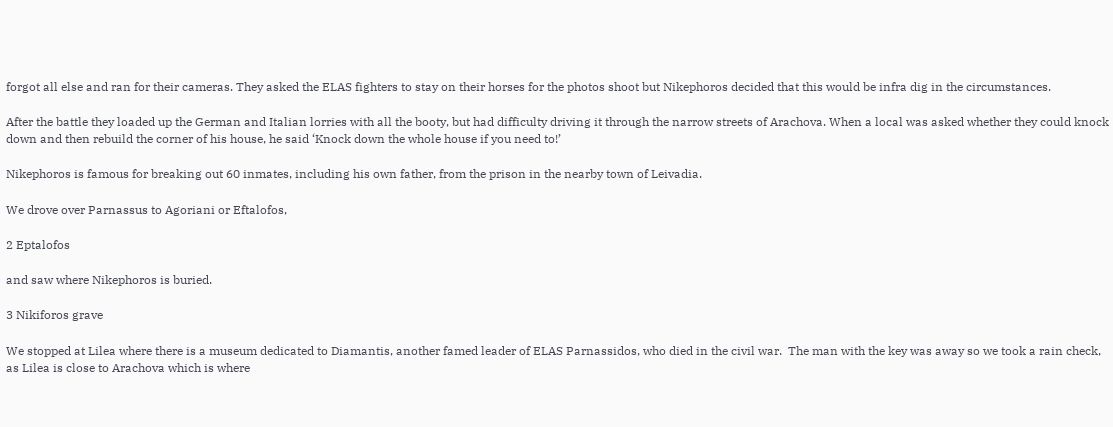forgot all else and ran for their cameras. They asked the ELAS fighters to stay on their horses for the photos shoot but Nikephoros decided that this would be infra dig in the circumstances.

After the battle they loaded up the German and Italian lorries with all the booty, but had difficulty driving it through the narrow streets of Arachova. When a local was asked whether they could knock down and then rebuild the corner of his house, he said ‘Knock down the whole house if you need to!’

Nikephoros is famous for breaking out 60 inmates, including his own father, from the prison in the nearby town of Leivadia.

We drove over Parnassus to Agoriani or Eftalofos,

2 Eptalofos

and saw where Nikephoros is buried.

3 Nikiforos grave

We stopped at Lilea where there is a museum dedicated to Diamantis, another famed leader of ELAS Parnassidos, who died in the civil war.  The man with the key was away so we took a rain check, as Lilea is close to Arachova which is where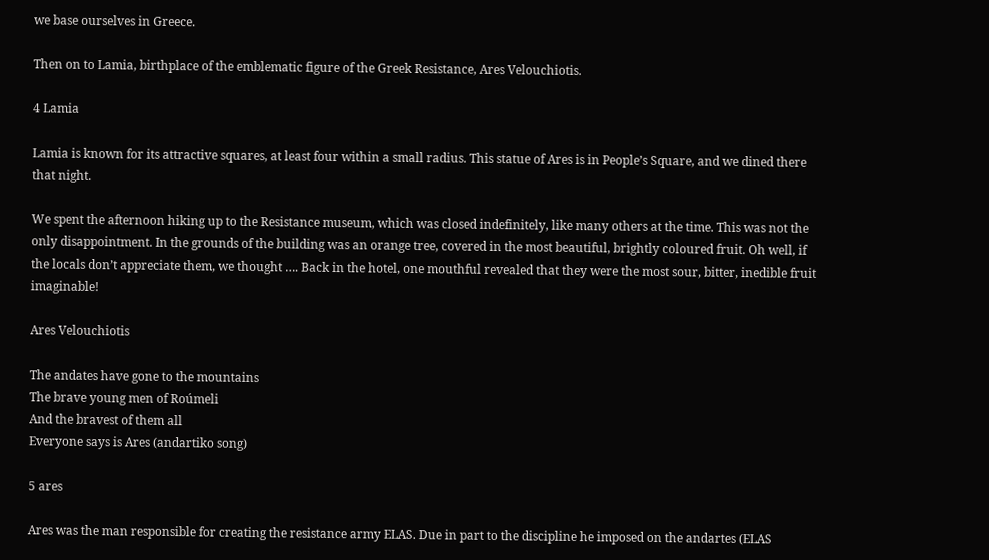we base ourselves in Greece.

Then on to Lamia, birthplace of the emblematic figure of the Greek Resistance, Ares Velouchiotis.

4 Lamia

Lamia is known for its attractive squares, at least four within a small radius. This statue of Ares is in People’s Square, and we dined there that night.

We spent the afternoon hiking up to the Resistance museum, which was closed indefinitely, like many others at the time. This was not the only disappointment. In the grounds of the building was an orange tree, covered in the most beautiful, brightly coloured fruit. Oh well, if the locals don’t appreciate them, we thought …. Back in the hotel, one mouthful revealed that they were the most sour, bitter, inedible fruit imaginable!

Ares Velouchiotis

The andates have gone to the mountains
The brave young men of Roúmeli
And the bravest of them all
Everyone says is Ares (andartiko song)

5 ares

Ares was the man responsible for creating the resistance army ELAS. Due in part to the discipline he imposed on the andartes (ELAS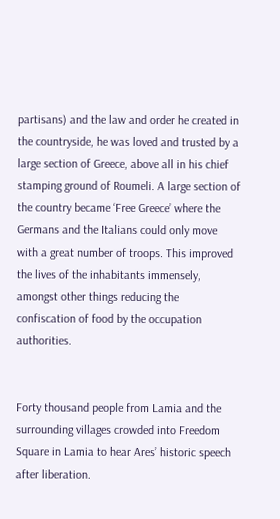partisans) and the law and order he created in the countryside, he was loved and trusted by a large section of Greece, above all in his chief stamping ground of Roumeli. A large section of the country became ‘Free Greece’ where the Germans and the Italians could only move with a great number of troops. This improved the lives of the inhabitants immensely, amongst other things reducing the confiscation of food by the occupation authorities.


Forty thousand people from Lamia and the surrounding villages crowded into Freedom Square in Lamia to hear Ares’ historic speech after liberation.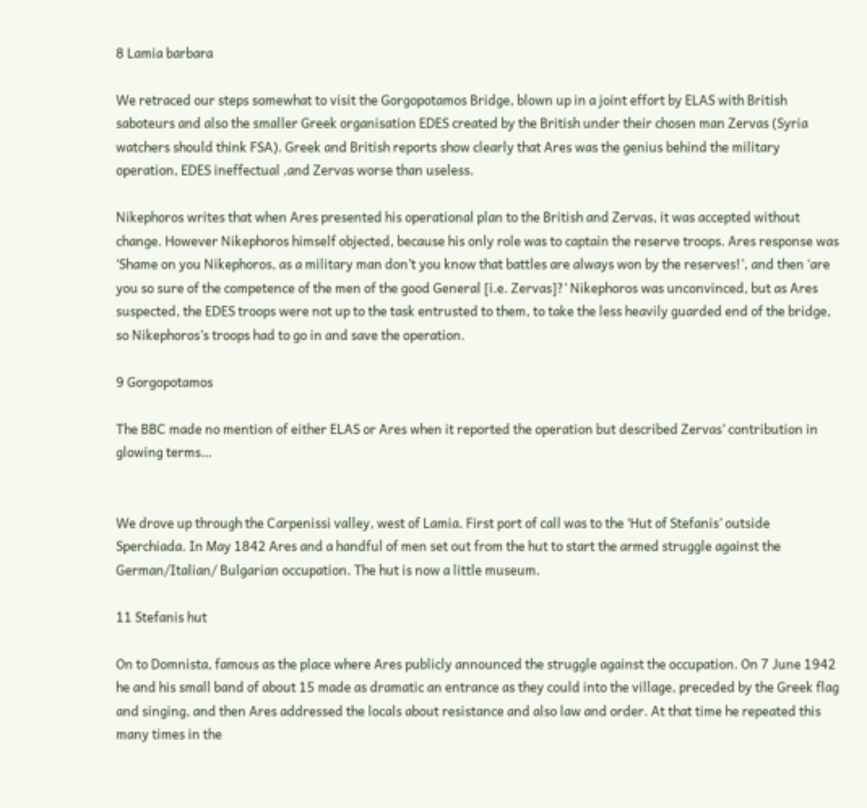8 Lamia barbara

We retraced our steps somewhat to visit the Gorgopotamos Bridge, blown up in a joint effort by ELAS with British saboteurs and also the smaller Greek organisation EDES created by the British under their chosen man Zervas (Syria watchers should think FSA). Greek and British reports show clearly that Ares was the genius behind the military operation, EDES ineffectual ,and Zervas worse than useless.

Nikephoros writes that when Ares presented his operational plan to the British and Zervas, it was accepted without change. However Nikephoros himself objected, because his only role was to captain the reserve troops. Ares response was ‘Shame on you Nikephoros, as a military man don’t you know that battles are always won by the reserves!’, and then ‘are you so sure of the competence of the men of the good General [i.e. Zervas]?’ Nikephoros was unconvinced, but as Ares suspected, the EDES troops were not up to the task entrusted to them, to take the less heavily guarded end of the bridge, so Nikephoros’s troops had to go in and save the operation.

9 Gorgopotamos

The BBC made no mention of either ELAS or Ares when it reported the operation but described Zervas’ contribution in glowing terms…


We drove up through the Carpenissi valley, west of Lamia. First port of call was to the ‘Hut of Stefanis’ outside Sperchiada. In May 1842 Ares and a handful of men set out from the hut to start the armed struggle against the German/Italian/ Bulgarian occupation. The hut is now a little museum.

11 Stefanis hut

On to Domnista, famous as the place where Ares publicly announced the struggle against the occupation. On 7 June 1942 he and his small band of about 15 made as dramatic an entrance as they could into the village, preceded by the Greek flag and singing, and then Ares addressed the locals about resistance and also law and order. At that time he repeated this many times in the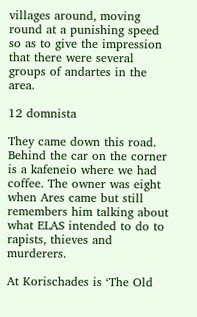villages around, moving round at a punishing speed so as to give the impression that there were several groups of andartes in the area.

12 domnista

They came down this road. Behind the car on the corner is a kafeneio where we had coffee. The owner was eight when Ares came but still remembers him talking about what ELAS intended to do to rapists, thieves and murderers.

At Korischades is ‘The Old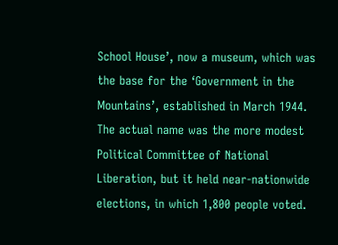School House’, now a museum, which was the base for the ‘Government in the Mountains’, established in March 1944. The actual name was the more modest Political Committee of National Liberation, but it held near-nationwide elections, in which 1,800 people voted.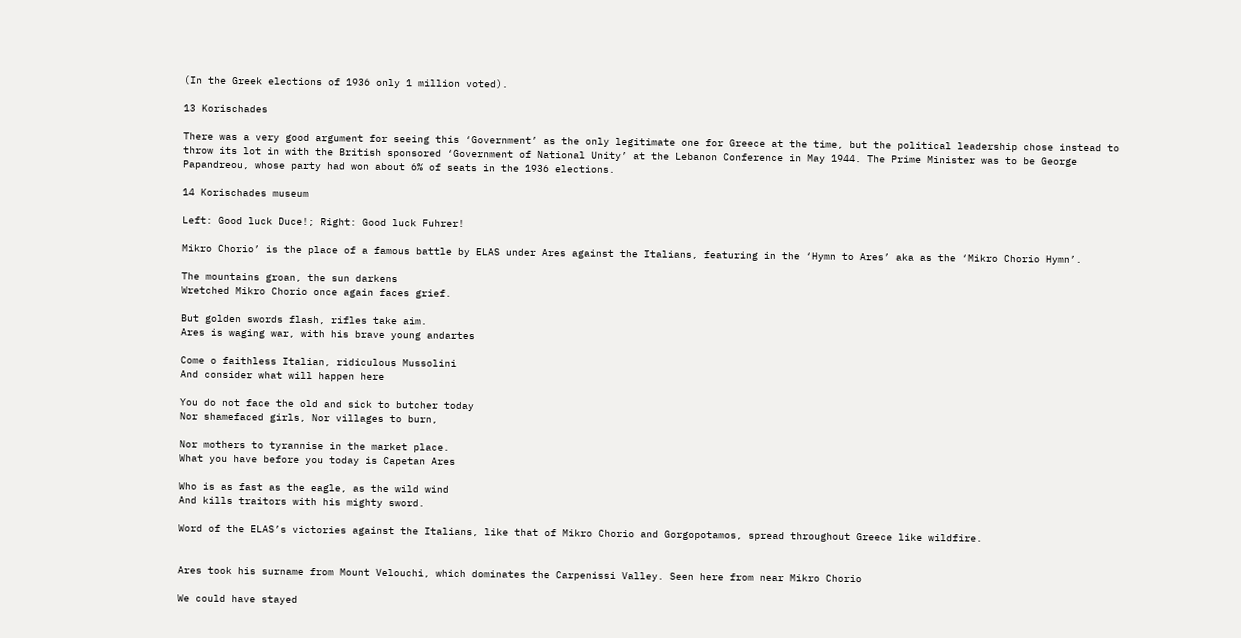(In the Greek elections of 1936 only 1 million voted).

13 Korischades

There was a very good argument for seeing this ‘Government’ as the only legitimate one for Greece at the time, but the political leadership chose instead to throw its lot in with the British sponsored ‘Government of National Unity’ at the Lebanon Conference in May 1944. The Prime Minister was to be George Papandreou, whose party had won about 6% of seats in the 1936 elections.

14 Korischades museum

Left: Good luck Duce!; Right: Good luck Fuhrer!

Mikro Chorio’ is the place of a famous battle by ELAS under Ares against the Italians, featuring in the ‘Hymn to Ares’ aka as the ‘Mikro Chorio Hymn’.

The mountains groan, the sun darkens
Wretched Mikro Chorio once again faces grief.

But golden swords flash, rifles take aim.
Ares is waging war, with his brave young andartes

Come o faithless Italian, ridiculous Mussolini
And consider what will happen here

You do not face the old and sick to butcher today
Nor shamefaced girls, Nor villages to burn,

Nor mothers to tyrannise in the market place.
What you have before you today is Capetan Ares

Who is as fast as the eagle, as the wild wind
And kills traitors with his mighty sword.

Word of the ELAS’s victories against the Italians, like that of Mikro Chorio and Gorgopotamos, spread throughout Greece like wildfire.


Ares took his surname from Mount Velouchi, which dominates the Carpenissi Valley. Seen here from near Mikro Chorio

We could have stayed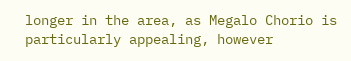longer in the area, as Megalo Chorio is particularly appealing, however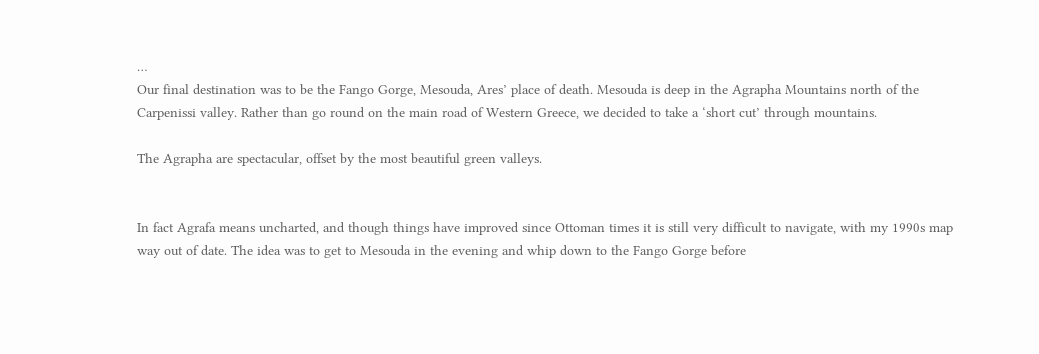…
Our final destination was to be the Fango Gorge, Mesouda, Ares’ place of death. Mesouda is deep in the Agrapha Mountains north of the Carpenissi valley. Rather than go round on the main road of Western Greece, we decided to take a ‘short cut’ through mountains.

The Agrapha are spectacular, offset by the most beautiful green valleys.


In fact Agrafa means uncharted, and though things have improved since Ottoman times it is still very difficult to navigate, with my 1990s map way out of date. The idea was to get to Mesouda in the evening and whip down to the Fango Gorge before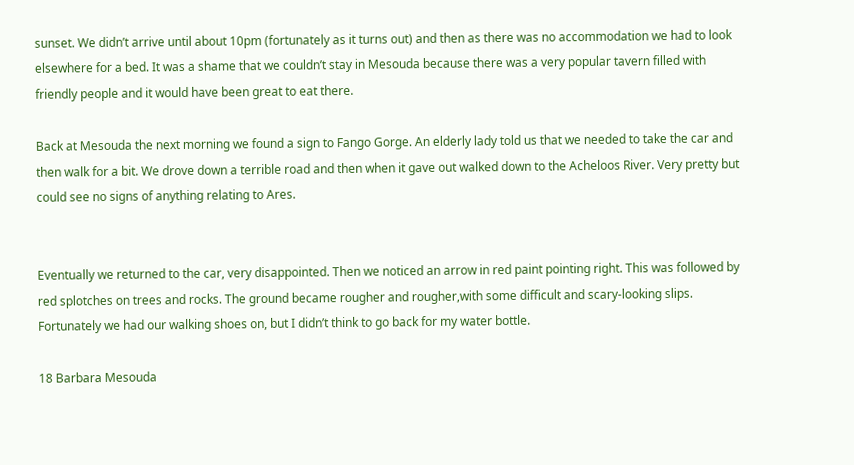sunset. We didn’t arrive until about 10pm (fortunately as it turns out) and then as there was no accommodation we had to look elsewhere for a bed. It was a shame that we couldn’t stay in Mesouda because there was a very popular tavern filled with friendly people and it would have been great to eat there.

Back at Mesouda the next morning we found a sign to Fango Gorge. An elderly lady told us that we needed to take the car and then walk for a bit. We drove down a terrible road and then when it gave out walked down to the Acheloos River. Very pretty but could see no signs of anything relating to Ares.


Eventually we returned to the car, very disappointed. Then we noticed an arrow in red paint pointing right. This was followed by red splotches on trees and rocks. The ground became rougher and rougher,with some difficult and scary-looking slips. Fortunately we had our walking shoes on, but I didn’t think to go back for my water bottle.

18 Barbara Mesouda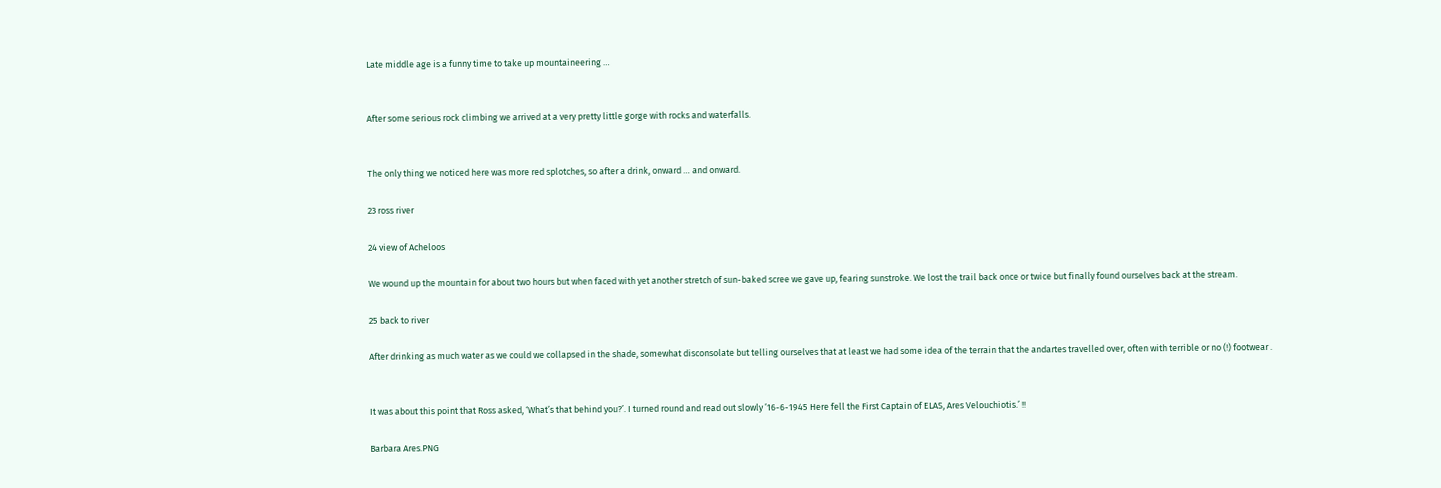Late middle age is a funny time to take up mountaineering …


After some serious rock climbing we arrived at a very pretty little gorge with rocks and waterfalls.


The only thing we noticed here was more red splotches, so after a drink, onward … and onward.

23 ross river

24 view of Acheloos

We wound up the mountain for about two hours but when faced with yet another stretch of sun-baked scree we gave up, fearing sunstroke. We lost the trail back once or twice but finally found ourselves back at the stream.

25 back to river

After drinking as much water as we could we collapsed in the shade, somewhat disconsolate but telling ourselves that at least we had some idea of the terrain that the andartes travelled over, often with terrible or no (!) footwear .


It was about this point that Ross asked, ‘What’s that behind you?’. I turned round and read out slowly ’16-6-1945 Here fell the First Captain of ELAS, Ares Velouchiotis.’ !!

Barbara Ares.PNG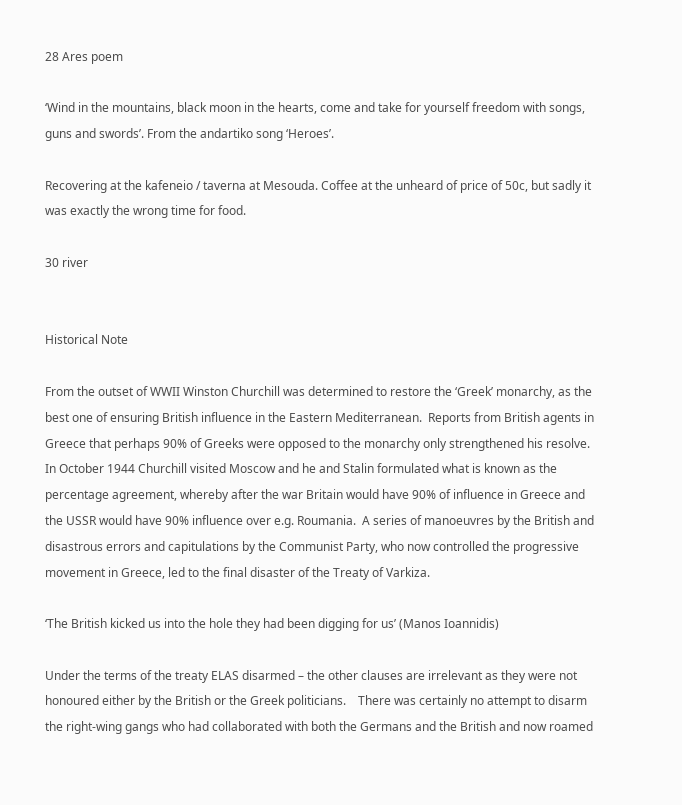28 Ares poem

‘Wind in the mountains, black moon in the hearts, come and take for yourself freedom with songs, guns and swords’. From the andartiko song ‘Heroes’.

Recovering at the kafeneio / taverna at Mesouda. Coffee at the unheard of price of 50c, but sadly it was exactly the wrong time for food.

30 river


Historical Note

From the outset of WWII Winston Churchill was determined to restore the ‘Greek’ monarchy, as the best one of ensuring British influence in the Eastern Mediterranean.  Reports from British agents in Greece that perhaps 90% of Greeks were opposed to the monarchy only strengthened his resolve.  In October 1944 Churchill visited Moscow and he and Stalin formulated what is known as the percentage agreement, whereby after the war Britain would have 90% of influence in Greece and the USSR would have 90% influence over e.g. Roumania.  A series of manoeuvres by the British and disastrous errors and capitulations by the Communist Party, who now controlled the progressive movement in Greece, led to the final disaster of the Treaty of Varkiza.

‘The British kicked us into the hole they had been digging for us’ (Manos Ioannidis)

Under the terms of the treaty ELAS disarmed – the other clauses are irrelevant as they were not honoured either by the British or the Greek politicians.    There was certainly no attempt to disarm the right-wing gangs who had collaborated with both the Germans and the British and now roamed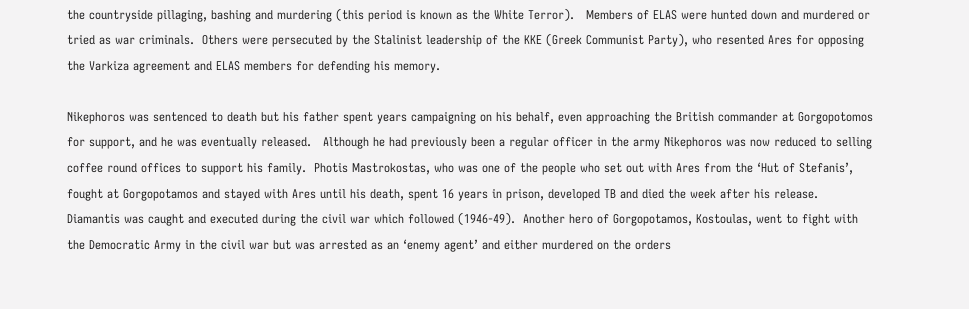the countryside pillaging, bashing and murdering (this period is known as the White Terror).   Members of ELAS were hunted down and murdered or tried as war criminals.  Others were persecuted by the Stalinist leadership of the KKE (Greek Communist Party), who resented Ares for opposing the Varkiza agreement and ELAS members for defending his memory.

Nikephoros was sentenced to death but his father spent years campaigning on his behalf, even approaching the British commander at Gorgopotomos for support, and he was eventually released.   Although he had previously been a regular officer in the army Nikephoros was now reduced to selling coffee round offices to support his family.  Photis Mastrokostas, who was one of the people who set out with Ares from the ‘Hut of Stefanis’, fought at Gorgopotamos and stayed with Ares until his death, spent 16 years in prison, developed TB and died the week after his release.  Diamantis was caught and executed during the civil war which followed (1946-49).  Another hero of Gorgopotamos, Kostoulas, went to fight with the Democratic Army in the civil war but was arrested as an ‘enemy agent’ and either murdered on the orders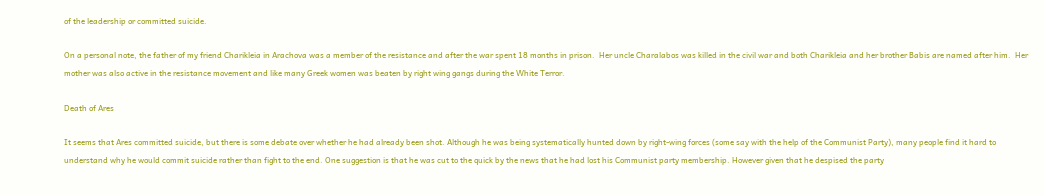of the leadership or committed suicide.

On a personal note, the father of my friend Charikleia in Arachova was a member of the resistance and after the war spent 18 months in prison.  Her uncle Charalabos was killed in the civil war and both Charikleia and her brother Babis are named after him.  Her mother was also active in the resistance movement and like many Greek women was beaten by right wing gangs during the White Terror.

Death of Ares

It seems that Ares committed suicide, but there is some debate over whether he had already been shot. Although he was being systematically hunted down by right-wing forces (some say with the help of the Communist Party), many people find it hard to understand why he would commit suicide rather than fight to the end. One suggestion is that he was cut to the quick by the news that he had lost his Communist party membership. However given that he despised the party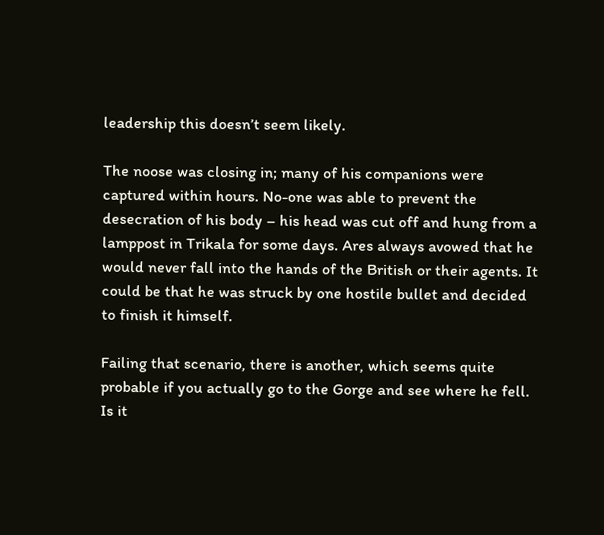leadership this doesn’t seem likely.

The noose was closing in; many of his companions were captured within hours. No-one was able to prevent the desecration of his body – his head was cut off and hung from a lamppost in Trikala for some days. Ares always avowed that he would never fall into the hands of the British or their agents. It could be that he was struck by one hostile bullet and decided to finish it himself.

Failing that scenario, there is another, which seems quite probable if you actually go to the Gorge and see where he fell.  Is it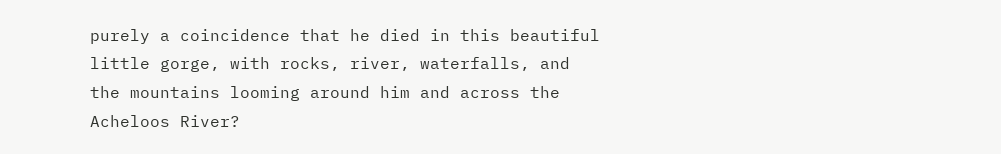purely a coincidence that he died in this beautiful little gorge, with rocks, river, waterfalls, and the mountains looming around him and across the Acheloos River?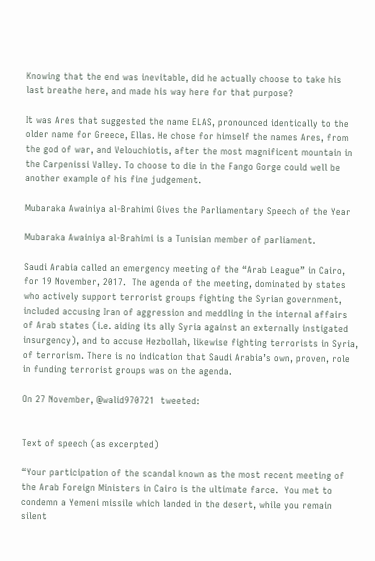Knowing that the end was inevitable, did he actually choose to take his last breathe here, and made his way here for that purpose?

It was Ares that suggested the name ELAS, pronounced identically to the older name for Greece, Ellas. He chose for himself the names Ares, from the god of war, and Velouchiotis, after the most magnificent mountain in the Carpenissi Valley. To choose to die in the Fango Gorge could well be another example of his fine judgement.

Mubaraka Awainiya al-Brahimi Gives the Parliamentary Speech of the Year

Mubaraka Awainiya al-Brahimi is a Tunisian member of parliament.

Saudi Arabia called an emergency meeting of the “Arab League” in Cairo, for 19 November, 2017.  The agenda of the meeting, dominated by states who actively support terrorist groups fighting the Syrian government, included accusing Iran of aggression and meddling in the internal affairs of Arab states (i.e. aiding its ally Syria against an externally instigated insurgency), and to accuse Hezbollah, likewise fighting terrorists in Syria, of terrorism. There is no indication that Saudi Arabia’s own, proven, role in funding terrorist groups was on the agenda.

On 27 November, @walid970721  tweeted:


Text of speech (as excerpted)

“Your participation of the scandal known as the most recent meeting of the Arab Foreign Ministers in Cairo is the ultimate farce.  You met to condemn a Yemeni missile which landed in the desert, while you remain silent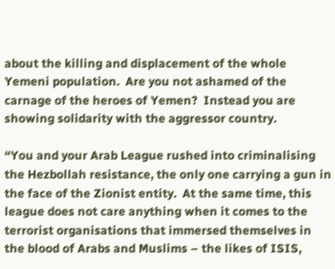about the killing and displacement of the whole Yemeni population.  Are you not ashamed of the carnage of the heroes of Yemen?  Instead you are showing solidarity with the aggressor country.

“You and your Arab League rushed into criminalising the Hezbollah resistance, the only one carrying a gun in the face of the Zionist entity.  At the same time, this league does not care anything when it comes to the terrorist organisations that immersed themselves in the blood of Arabs and Muslims – the likes of ISIS,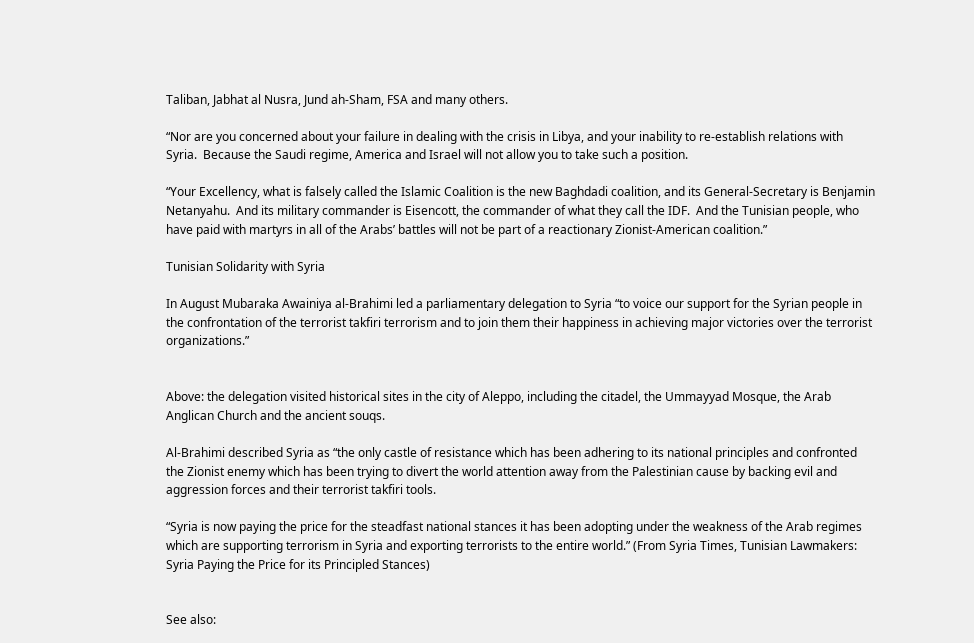Taliban, Jabhat al Nusra, Jund ah-Sham, FSA and many others.

“Nor are you concerned about your failure in dealing with the crisis in Libya, and your inability to re-establish relations with Syria.  Because the Saudi regime, America and Israel will not allow you to take such a position.

“Your Excellency, what is falsely called the Islamic Coalition is the new Baghdadi coalition, and its General-Secretary is Benjamin Netanyahu.  And its military commander is Eisencott, the commander of what they call the IDF.  And the Tunisian people, who have paid with martyrs in all of the Arabs’ battles will not be part of a reactionary Zionist-American coalition.”

Tunisian Solidarity with Syria

In August Mubaraka Awainiya al-Brahimi led a parliamentary delegation to Syria “to voice our support for the Syrian people in the confrontation of the terrorist takfiri terrorism and to join them their happiness in achieving major victories over the terrorist organizations.”


Above: the delegation visited historical sites in the city of Aleppo, including the citadel, the Ummayyad Mosque, the Arab Anglican Church and the ancient souqs.

Al-Brahimi described Syria as “the only castle of resistance which has been adhering to its national principles and confronted the Zionist enemy which has been trying to divert the world attention away from the Palestinian cause by backing evil and aggression forces and their terrorist takfiri tools.

“Syria is now paying the price for the steadfast national stances it has been adopting under the weakness of the Arab regimes which are supporting terrorism in Syria and exporting terrorists to the entire world.” (From Syria Times, Tunisian Lawmakers: Syria Paying the Price for its Principled Stances)


See also: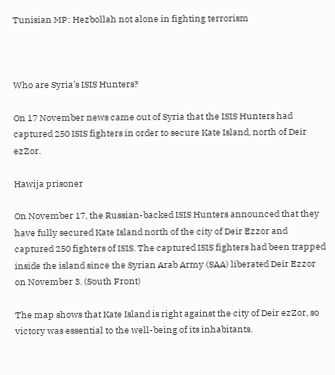Tunisian MP: Hezbollah not alone in fighting terrorism



Who are Syria’s ISIS Hunters?

On 17 November news came out of Syria that the ISIS Hunters had captured 250 ISIS fighters in order to secure Kate Island, north of Deir ezZor.

Hawija prisoner

On November 17, the Russian-backed ISIS Hunters announced that they have fully secured Kate Island north of the city of Deir Ezzor and captured 250 fighters of ISIS. The captured ISIS fighters had been trapped inside the island since the Syrian Arab Army (SAA) liberated Deir Ezzor on November 3. (South Front)

The map shows that Kate Island is right against the city of Deir ezZor, so victory was essential to the well-being of its inhabitants.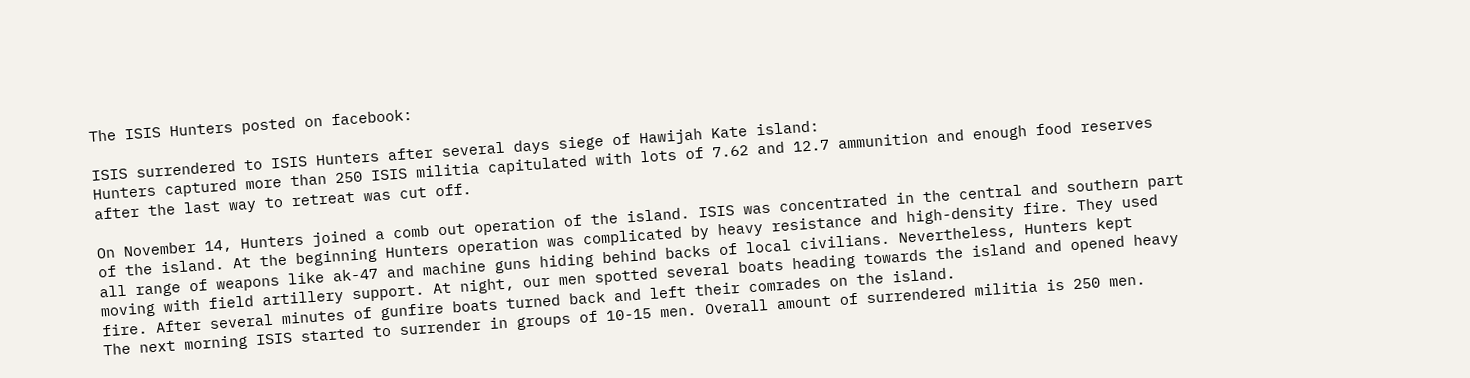The ISIS Hunters posted on facebook:

ISIS surrendered to ISIS Hunters after several days siege of Hawijah Kate island:
Hunters captured more than 250 ISIS militia capitulated with lots of 7.62 and 12.7 ammunition and enough food reserves after the last way to retreat was cut off.

On November 14, Hunters joined a comb out operation of the island. ISIS was concentrated in the central and southern part of the island. At the beginning Hunters operation was complicated by heavy resistance and high-density fire. They used all range of weapons like ak-47 and machine guns hiding behind backs of local civilians. Nevertheless, Hunters kept moving with field artillery support. At night, our men spotted several boats heading towards the island and opened heavy fire. After several minutes of gunfire boats turned back and left their comrades on the island.
The next morning ISIS started to surrender in groups of 10-15 men. Overall amount of surrendered militia is 250 men.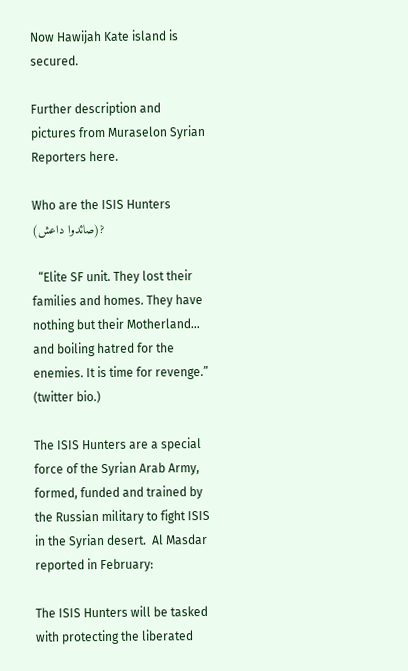Now Hawijah Kate island is secured.

Further description and pictures from Muraselon Syrian Reporters here.

Who are the ISIS Hunters  (صائدوا داعش)?

  “Elite SF unit. They lost their families and homes. They have nothing but their Motherland… and boiling hatred for the enemies. It is time for revenge.” (twitter bio.)

The ISIS Hunters are a special force of the Syrian Arab Army,  formed, funded and trained by the Russian military to fight ISIS in the Syrian desert.  Al Masdar reported in February:

The ISIS Hunters will be tasked with protecting the liberated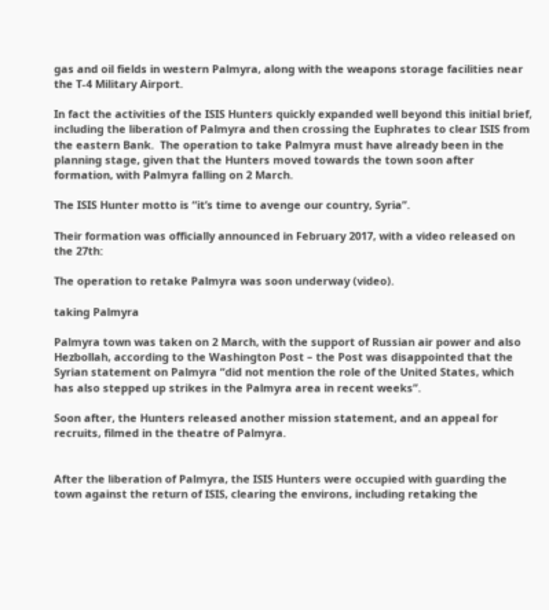gas and oil fields in western Palmyra, along with the weapons storage facilities near the T-4 Military Airport.

In fact the activities of the ISIS Hunters quickly expanded well beyond this initial brief, including the liberation of Palmyra and then crossing the Euphrates to clear ISIS from the eastern Bank.  The operation to take Palmyra must have already been in the planning stage, given that the Hunters moved towards the town soon after formation, with Palmyra falling on 2 March.

The ISIS Hunter motto is “it’s time to avenge our country, Syria”.

Their formation was officially announced in February 2017, with a video released on the 27th:

The operation to retake Palmyra was soon underway (video).

taking Palmyra

Palmyra town was taken on 2 March, with the support of Russian air power and also  Hezbollah, according to the Washington Post – the Post was disappointed that the Syrian statement on Palmyra “did not mention the role of the United States, which has also stepped up strikes in the Palmyra area in recent weeks”.

Soon after, the Hunters released another mission statement, and an appeal for recruits, filmed in the theatre of Palmyra.


After the liberation of Palmyra, the ISIS Hunters were occupied with guarding the town against the return of ISIS, clearing the environs, including retaking the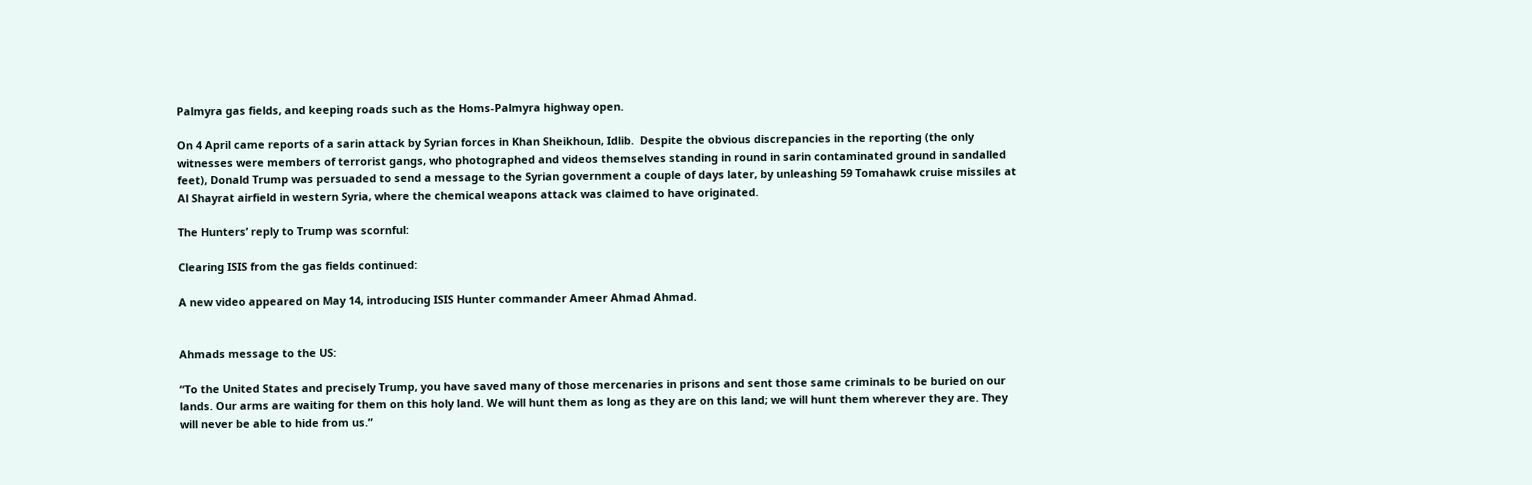Palmyra gas fields, and keeping roads such as the Homs-Palmyra highway open.

On 4 April came reports of a sarin attack by Syrian forces in Khan Sheikhoun, Idlib.  Despite the obvious discrepancies in the reporting (the only witnesses were members of terrorist gangs, who photographed and videos themselves standing in round in sarin contaminated ground in sandalled feet), Donald Trump was persuaded to send a message to the Syrian government a couple of days later, by unleashing 59 Tomahawk cruise missiles at Al Shayrat airfield in western Syria, where the chemical weapons attack was claimed to have originated.

The Hunters’ reply to Trump was scornful:

Clearing ISIS from the gas fields continued:

A new video appeared on May 14, introducing ISIS Hunter commander Ameer Ahmad Ahmad.


Ahmads message to the US:

“To the United States and precisely Trump, you have saved many of those mercenaries in prisons and sent those same criminals to be buried on our lands. Our arms are waiting for them on this holy land. We will hunt them as long as they are on this land; we will hunt them wherever they are. They will never be able to hide from us.”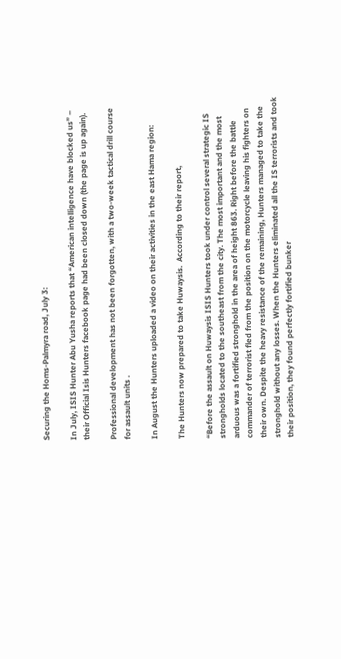Securing the Homs-Palmyra road, July 3:

In July, ISIS Hunter Abu Yusha reports that “American intelligence have blocked us” – their Official Isis Hunters facebook page had been closed down (the page is up again).

Professional development has not been forgotten, with a two-week tactical drill course for assault units .

In August the Hunters uploaded a video on their activities in the east Hama region:

The Hunters now prepared to take Huwaysis.  According to their report,

“Before the assault on Huwaysis ISIS Hunters took under control several strategic IS strongholds located to the southeast from the city. The most important and the most arduous was a fortified stronghold in the area of height 863. Right before the battle commander of terrorist fled from the position on the motorcycle leaving his fighters on their own. Despite the heavy resistance of the remaining, Hunters managed to take the stronghold without any losses. When the Hunters eliminated all the IS terrorists and took their position, they found perfectly fortified bunker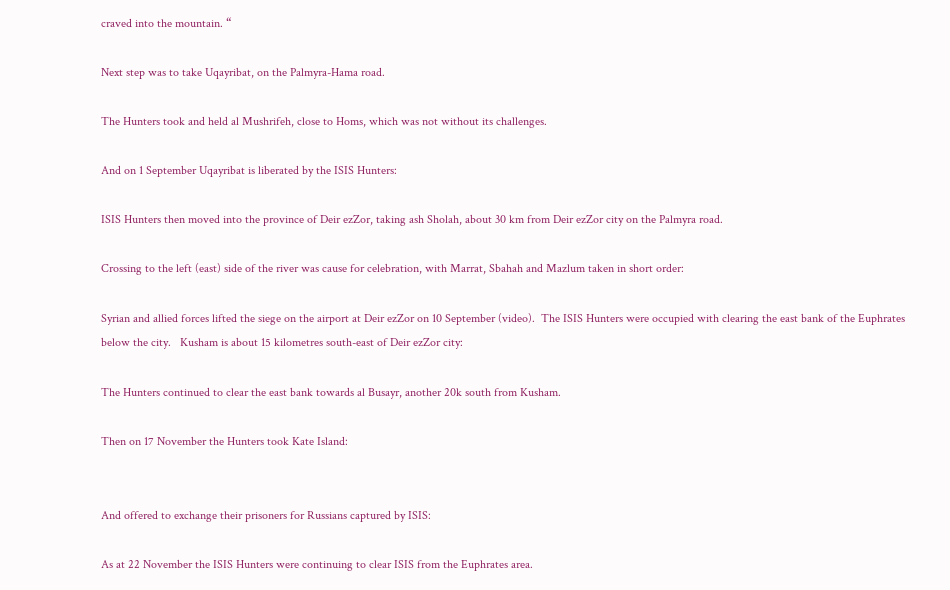craved into the mountain. “

Next step was to take Uqayribat, on the Palmyra-Hama road.

The Hunters took and held al Mushrifeh, close to Homs, which was not without its challenges.

And on 1 September Uqayribat is liberated by the ISIS Hunters:

ISIS Hunters then moved into the province of Deir ezZor, taking ash Sholah, about 30 km from Deir ezZor city on the Palmyra road.

Crossing to the left (east) side of the river was cause for celebration, with Marrat, Sbahah and Mazlum taken in short order:

Syrian and allied forces lifted the siege on the airport at Deir ezZor on 10 September (video).  The ISIS Hunters were occupied with clearing the east bank of the Euphrates below the city.   Kusham is about 15 kilometres south-east of Deir ezZor city:

The Hunters continued to clear the east bank towards al Busayr, another 20k south from Kusham.

Then on 17 November the Hunters took Kate Island:


And offered to exchange their prisoners for Russians captured by ISIS:

As at 22 November the ISIS Hunters were continuing to clear ISIS from the Euphrates area.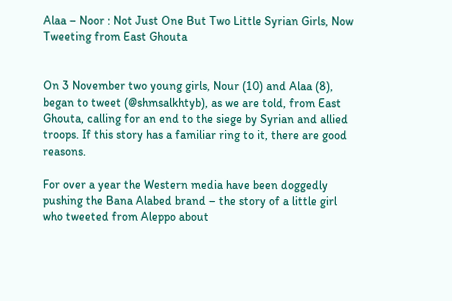Alaa – Noor : Not Just One But Two Little Syrian Girls, Now Tweeting from East Ghouta


On 3 November two young girls, Nour (10) and Alaa (8), began to tweet (@shmsalkhtyb), as we are told, from East Ghouta, calling for an end to the siege by Syrian and allied troops. If this story has a familiar ring to it, there are good reasons.

For over a year the Western media have been doggedly pushing the Bana Alabed brand – the story of a little girl who tweeted from Aleppo about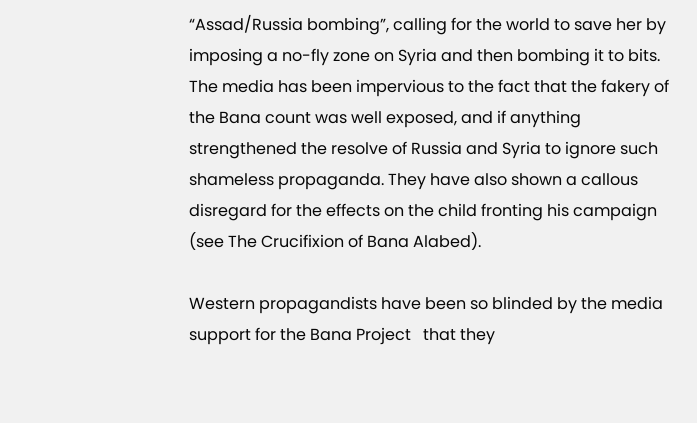“Assad/Russia bombing”, calling for the world to save her by imposing a no-fly zone on Syria and then bombing it to bits. The media has been impervious to the fact that the fakery of the Bana count was well exposed, and if anything strengthened the resolve of Russia and Syria to ignore such shameless propaganda. They have also shown a callous disregard for the effects on the child fronting his campaign (see The Crucifixion of Bana Alabed).

Western propagandists have been so blinded by the media support for the Bana Project   that they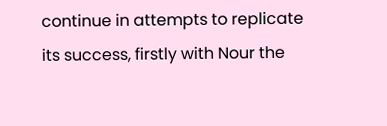continue in attempts to replicate its success, firstly with Nour the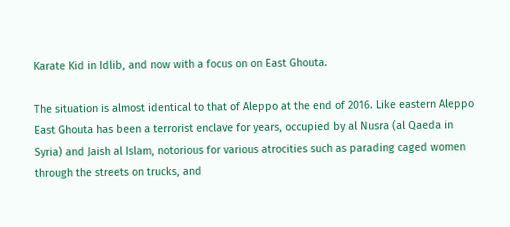Karate Kid in Idlib, and now with a focus on on East Ghouta.

The situation is almost identical to that of Aleppo at the end of 2016. Like eastern Aleppo East Ghouta has been a terrorist enclave for years, occupied by al Nusra (al Qaeda in Syria) and Jaish al Islam, notorious for various atrocities such as parading caged women through the streets on trucks, and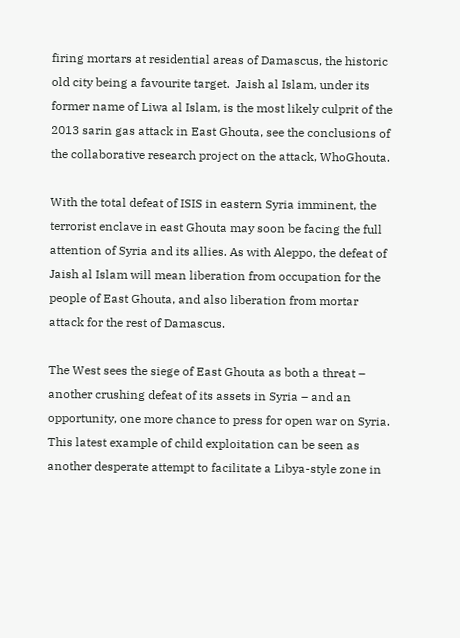firing mortars at residential areas of Damascus, the historic old city being a favourite target.  Jaish al Islam, under its former name of Liwa al Islam, is the most likely culprit of the 2013 sarin gas attack in East Ghouta, see the conclusions of the collaborative research project on the attack, WhoGhouta.

With the total defeat of ISIS in eastern Syria imminent, the terrorist enclave in east Ghouta may soon be facing the full attention of Syria and its allies. As with Aleppo, the defeat of Jaish al Islam will mean liberation from occupation for the people of East Ghouta, and also liberation from mortar attack for the rest of Damascus.

The West sees the siege of East Ghouta as both a threat – another crushing defeat of its assets in Syria – and an opportunity, one more chance to press for open war on Syria.
This latest example of child exploitation can be seen as another desperate attempt to facilitate a Libya-style zone in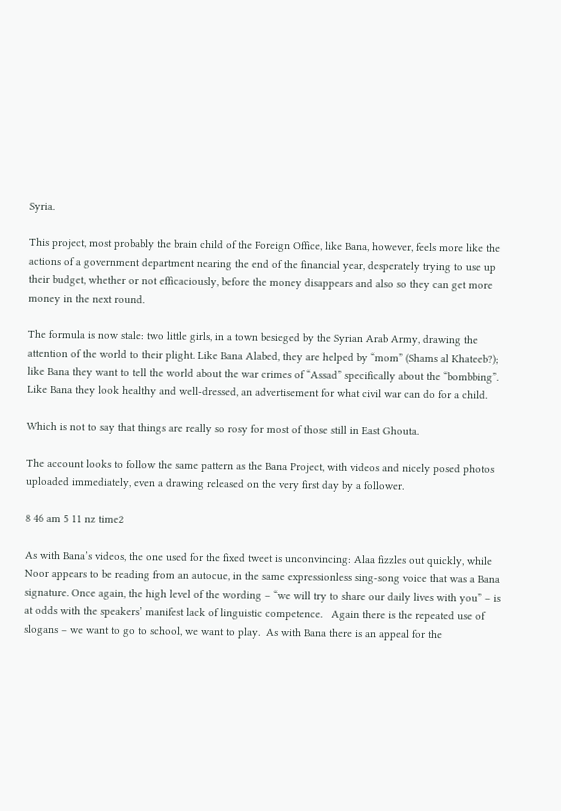Syria.

This project, most probably the brain child of the Foreign Office, like Bana, however, feels more like the actions of a government department nearing the end of the financial year, desperately trying to use up their budget, whether or not efficaciously, before the money disappears and also so they can get more money in the next round.

The formula is now stale: two little girls, in a town besieged by the Syrian Arab Army, drawing the attention of the world to their plight. Like Bana Alabed, they are helped by “mom” (Shams al Khateeb?); like Bana they want to tell the world about the war crimes of “Assad” specifically about the “bombbing”. Like Bana they look healthy and well-dressed, an advertisement for what civil war can do for a child.

Which is not to say that things are really so rosy for most of those still in East Ghouta.

The account looks to follow the same pattern as the Bana Project, with videos and nicely posed photos uploaded immediately, even a drawing released on the very first day by a follower.

8 46 am 5 11 nz time2

As with Bana’s videos, the one used for the fixed tweet is unconvincing: Alaa fizzles out quickly, while Noor appears to be reading from an autocue, in the same expressionless sing-song voice that was a Bana signature. Once again, the high level of the wording – “we will try to share our daily lives with you” – is at odds with the speakers’ manifest lack of linguistic competence.   Again there is the repeated use of slogans – we want to go to school, we want to play.  As with Bana there is an appeal for the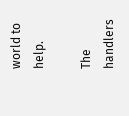world to help.

The handlers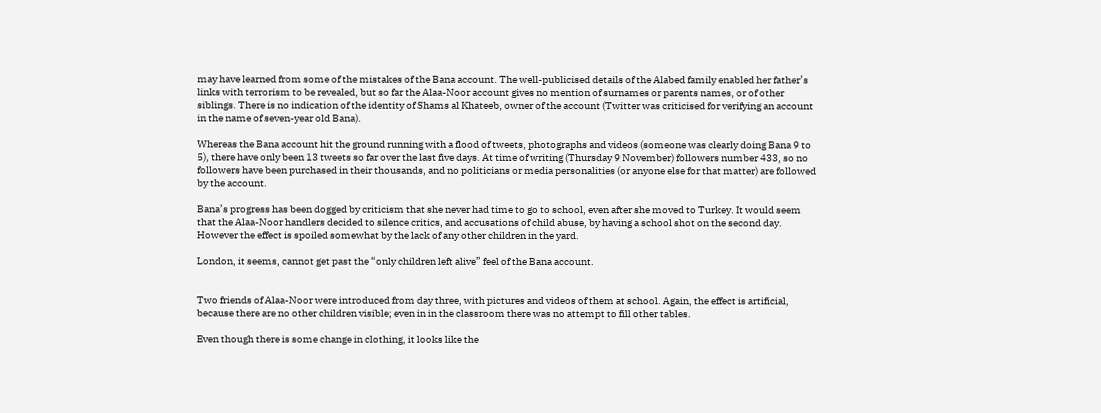may have learned from some of the mistakes of the Bana account. The well-publicised details of the Alabed family enabled her father’s links with terrorism to be revealed, but so far the Alaa-Noor account gives no mention of surnames or parents names, or of other siblings. There is no indication of the identity of Shams al Khateeb, owner of the account (Twitter was criticised for verifying an account in the name of seven-year old Bana).

Whereas the Bana account hit the ground running with a flood of tweets, photographs and videos (someone was clearly doing Bana 9 to 5), there have only been 13 tweets so far over the last five days. At time of writing (Thursday 9 November) followers number 433, so no followers have been purchased in their thousands, and no politicians or media personalities (or anyone else for that matter) are followed by the account.

Bana’s progress has been dogged by criticism that she never had time to go to school, even after she moved to Turkey. It would seem that the Alaa-Noor handlers decided to silence critics, and accusations of child abuse, by having a school shot on the second day. However the effect is spoiled somewhat by the lack of any other children in the yard.

London, it seems, cannot get past the “only children left alive” feel of the Bana account.


Two friends of Alaa-Noor were introduced from day three, with pictures and videos of them at school. Again, the effect is artificial, because there are no other children visible; even in in the classroom there was no attempt to fill other tables.

Even though there is some change in clothing, it looks like the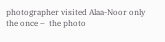photographer visited Alaa-Noor only the once –  the photo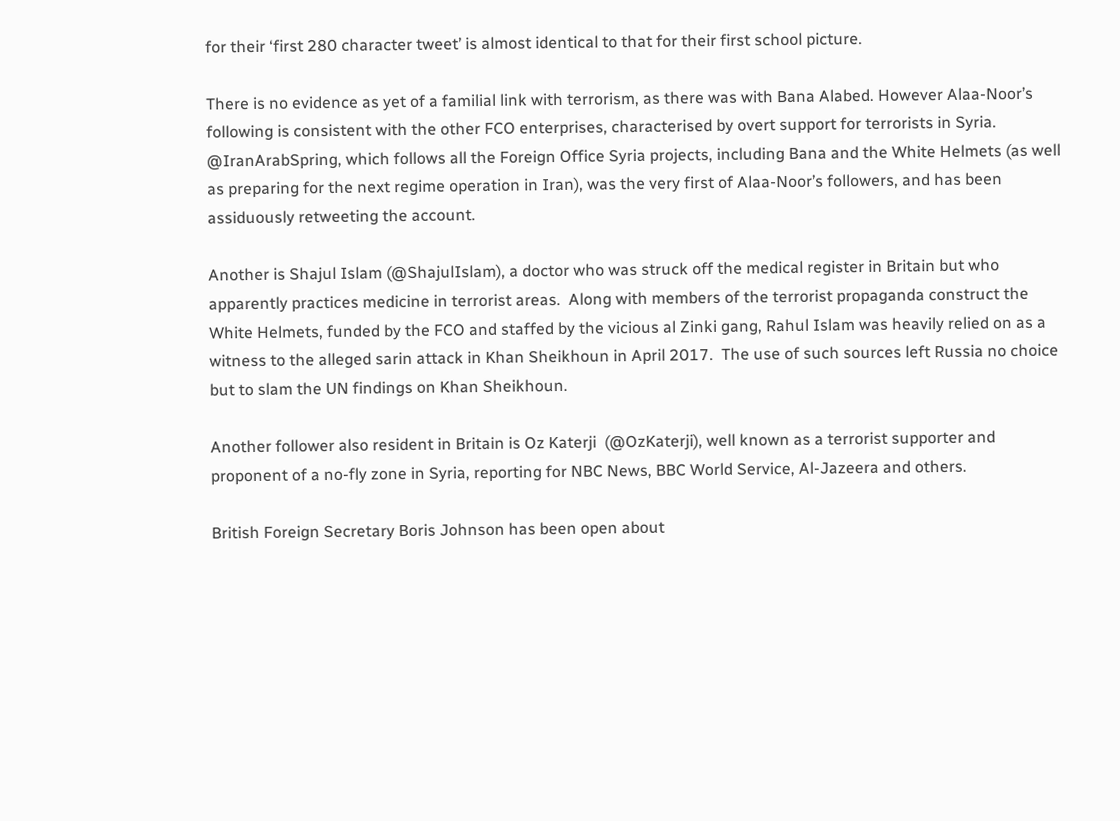for their ‘first 280 character tweet’ is almost identical to that for their first school picture.

There is no evidence as yet of a familial link with terrorism, as there was with Bana Alabed. However Alaa-Noor’s following is consistent with the other FCO enterprises, characterised by overt support for terrorists in Syria. @IranArabSpring, which follows all the Foreign Office Syria projects, including Bana and the White Helmets (as well as preparing for the next regime operation in Iran), was the very first of Alaa-Noor’s followers, and has been assiduously retweeting the account.

Another is Shajul Islam (@ShajulIslam), a doctor who was struck off the medical register in Britain but who apparently practices medicine in terrorist areas.  Along with members of the terrorist propaganda construct the White Helmets, funded by the FCO and staffed by the vicious al Zinki gang, Rahul Islam was heavily relied on as a witness to the alleged sarin attack in Khan Sheikhoun in April 2017.  The use of such sources left Russia no choice but to slam the UN findings on Khan Sheikhoun.

Another follower also resident in Britain is Oz Katerji  (@OzKaterji), well known as a terrorist supporter and proponent of a no-fly zone in Syria, reporting for NBC News, BBC World Service, Al-Jazeera and others.

British Foreign Secretary Boris Johnson has been open about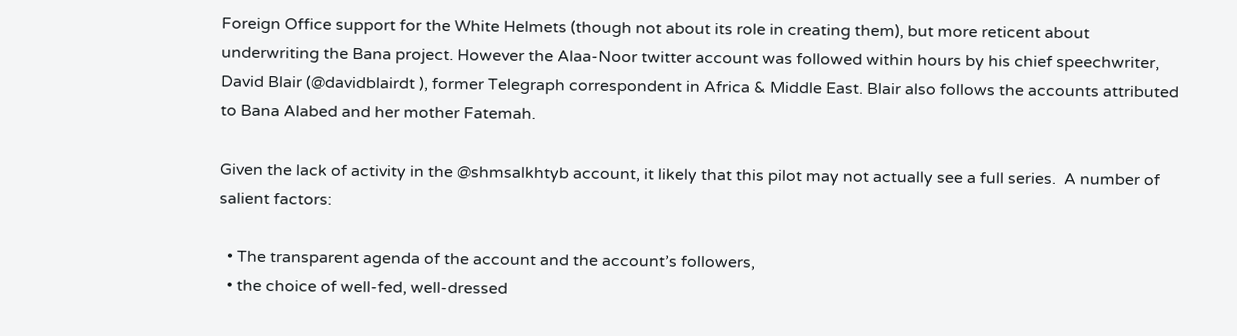Foreign Office support for the White Helmets (though not about its role in creating them), but more reticent about underwriting the Bana project. However the Alaa-Noor twitter account was followed within hours by his chief speechwriter, David Blair (@davidblairdt ), former Telegraph correspondent in Africa & Middle East. Blair also follows the accounts attributed to Bana Alabed and her mother Fatemah.

Given the lack of activity in the @shmsalkhtyb account, it likely that this pilot may not actually see a full series.  A number of salient factors:

  • The transparent agenda of the account and the account’s followers,
  • the choice of well-fed, well-dressed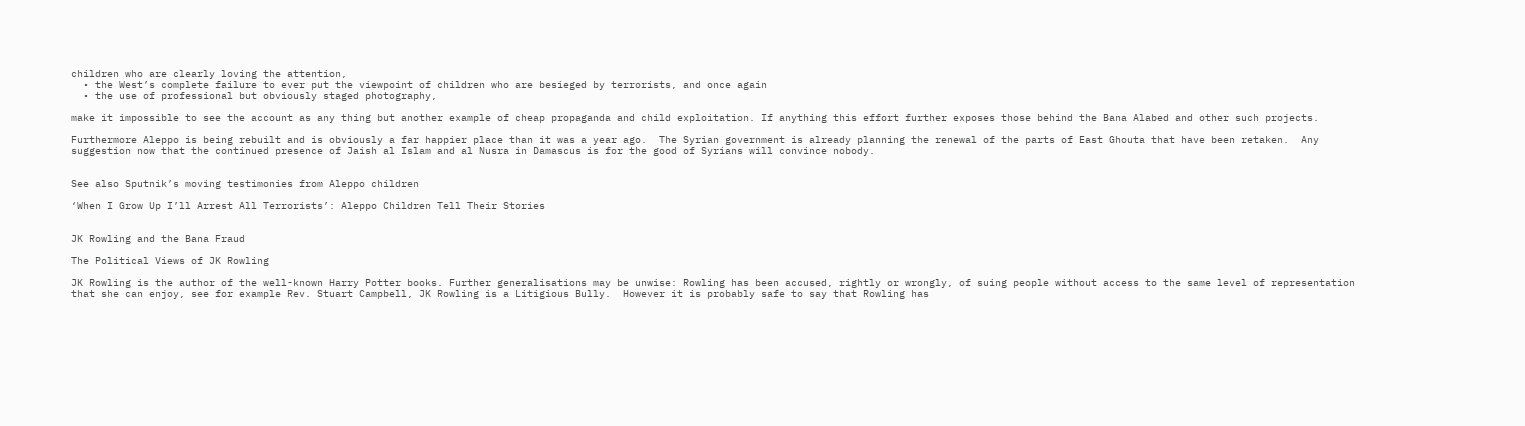children who are clearly loving the attention,
  • the West’s complete failure to ever put the viewpoint of children who are besieged by terrorists, and once again
  • the use of professional but obviously staged photography,

make it impossible to see the account as any thing but another example of cheap propaganda and child exploitation. If anything this effort further exposes those behind the Bana Alabed and other such projects.

Furthermore Aleppo is being rebuilt and is obviously a far happier place than it was a year ago.  The Syrian government is already planning the renewal of the parts of East Ghouta that have been retaken.  Any suggestion now that the continued presence of Jaish al Islam and al Nusra in Damascus is for the good of Syrians will convince nobody.


See also Sputnik’s moving testimonies from Aleppo children

‘When I Grow Up I’ll Arrest All Terrorists’: Aleppo Children Tell Their Stories


JK Rowling and the Bana Fraud

The Political Views of JK Rowling

JK Rowling is the author of the well-known Harry Potter books. Further generalisations may be unwise: Rowling has been accused, rightly or wrongly, of suing people without access to the same level of representation that she can enjoy, see for example Rev. Stuart Campbell, JK Rowling is a Litigious Bully.  However it is probably safe to say that Rowling has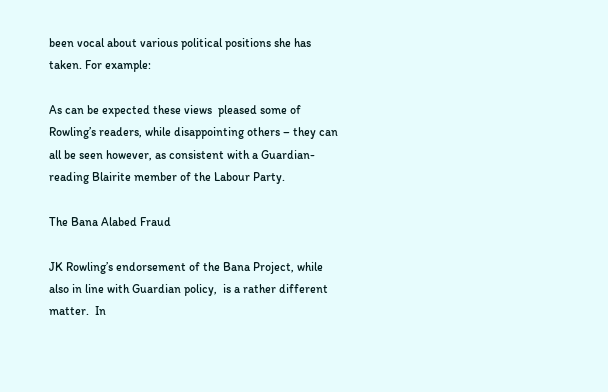been vocal about various political positions she has taken. For example:

As can be expected these views  pleased some of Rowling’s readers, while disappointing others – they can all be seen however, as consistent with a Guardian-reading Blairite member of the Labour Party.

The Bana Alabed Fraud

JK Rowling’s endorsement of the Bana Project, while also in line with Guardian policy,  is a rather different matter.  In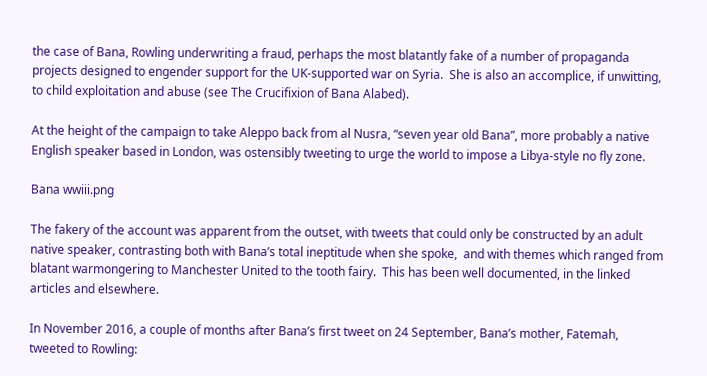the case of Bana, Rowling underwriting a fraud, perhaps the most blatantly fake of a number of propaganda projects designed to engender support for the UK-supported war on Syria.  She is also an accomplice, if unwitting, to child exploitation and abuse (see The Crucifixion of Bana Alabed).

At the height of the campaign to take Aleppo back from al Nusra, “seven year old Bana”, more probably a native English speaker based in London, was ostensibly tweeting to urge the world to impose a Libya-style no fly zone.

Bana wwiii.png

The fakery of the account was apparent from the outset, with tweets that could only be constructed by an adult native speaker, contrasting both with Bana’s total ineptitude when she spoke,  and with themes which ranged from blatant warmongering to Manchester United to the tooth fairy.  This has been well documented, in the linked articles and elsewhere.

In November 2016, a couple of months after Bana’s first tweet on 24 September, Bana’s mother, Fatemah,  tweeted to Rowling: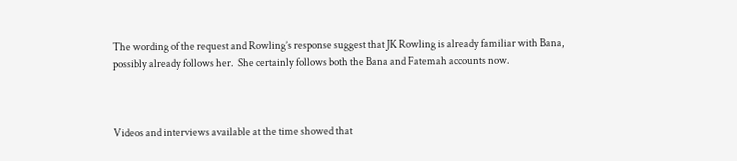The wording of the request and Rowling’s response suggest that JK Rowling is already familiar with Bana, possibly already follows her.  She certainly follows both the Bana and Fatemah accounts now.



Videos and interviews available at the time showed that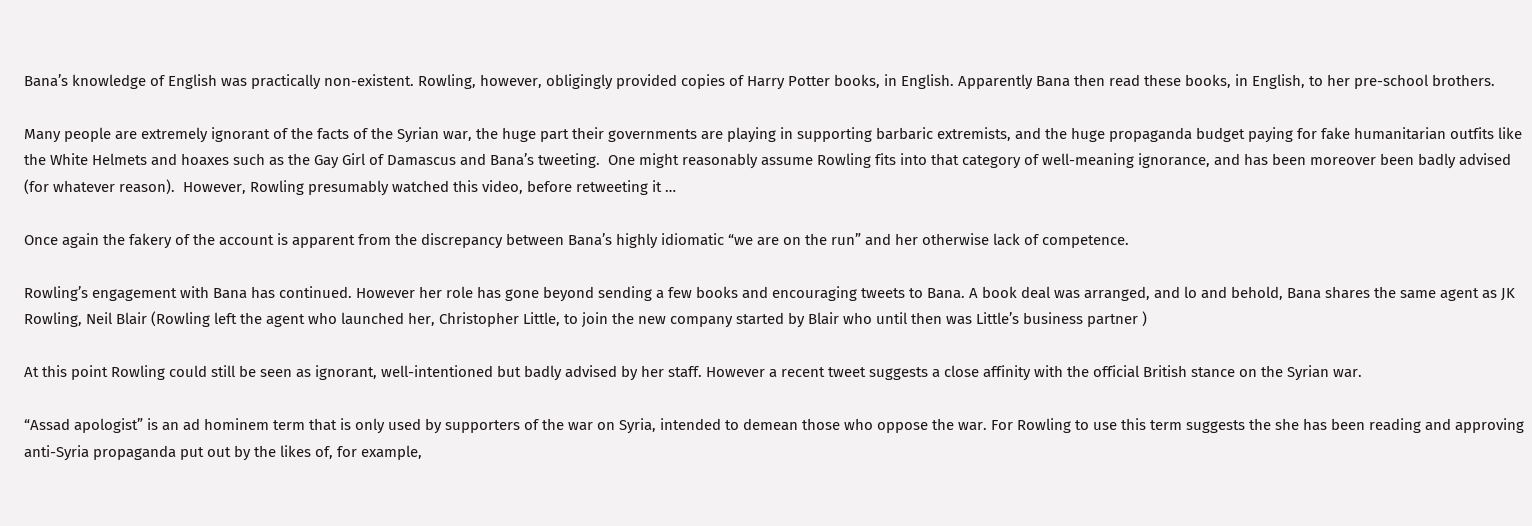Bana’s knowledge of English was practically non-existent. Rowling, however, obligingly provided copies of Harry Potter books, in English. Apparently Bana then read these books, in English, to her pre-school brothers.

Many people are extremely ignorant of the facts of the Syrian war, the huge part their governments are playing in supporting barbaric extremists, and the huge propaganda budget paying for fake humanitarian outfits like the White Helmets and hoaxes such as the Gay Girl of Damascus and Bana’s tweeting.  One might reasonably assume Rowling fits into that category of well-meaning ignorance, and has been moreover been badly advised (for whatever reason).  However, Rowling presumably watched this video, before retweeting it …

Once again the fakery of the account is apparent from the discrepancy between Bana’s highly idiomatic “we are on the run” and her otherwise lack of competence.

Rowling’s engagement with Bana has continued. However her role has gone beyond sending a few books and encouraging tweets to Bana. A book deal was arranged, and lo and behold, Bana shares the same agent as JK Rowling, Neil Blair (Rowling left the agent who launched her, Christopher Little, to join the new company started by Blair who until then was Little’s business partner )

At this point Rowling could still be seen as ignorant, well-intentioned but badly advised by her staff. However a recent tweet suggests a close affinity with the official British stance on the Syrian war.

“Assad apologist” is an ad hominem term that is only used by supporters of the war on Syria, intended to demean those who oppose the war. For Rowling to use this term suggests the she has been reading and approving anti-Syria propaganda put out by the likes of, for example,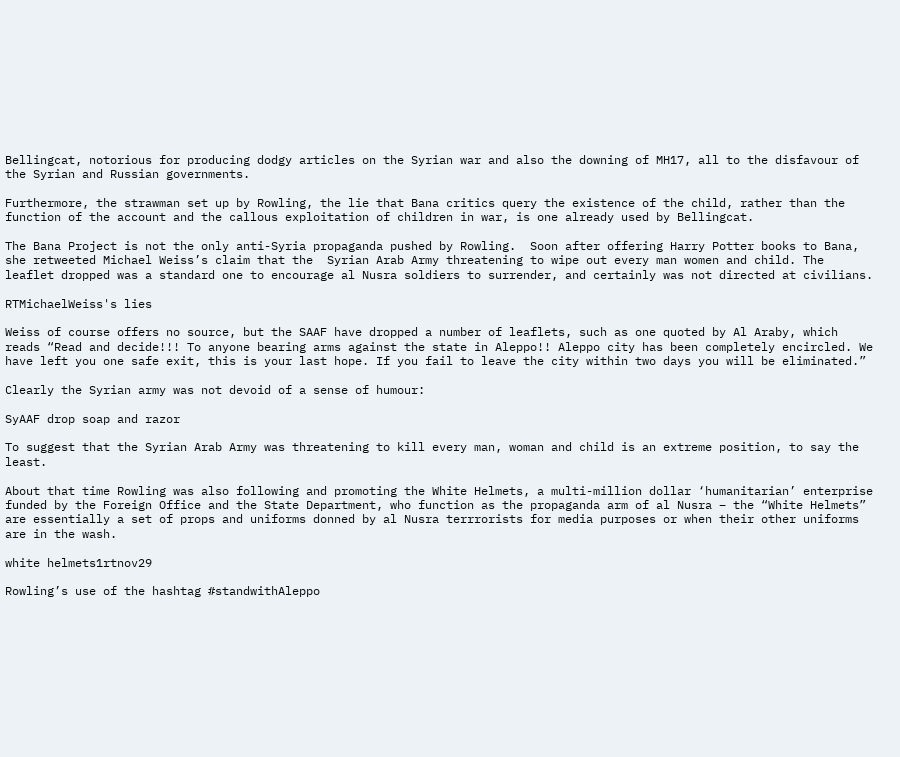Bellingcat, notorious for producing dodgy articles on the Syrian war and also the downing of MH17, all to the disfavour of the Syrian and Russian governments.

Furthermore, the strawman set up by Rowling, the lie that Bana critics query the existence of the child, rather than the function of the account and the callous exploitation of children in war, is one already used by Bellingcat.

The Bana Project is not the only anti-Syria propaganda pushed by Rowling.  Soon after offering Harry Potter books to Bana, she retweeted Michael Weiss’s claim that the  Syrian Arab Army threatening to wipe out every man women and child. The leaflet dropped was a standard one to encourage al Nusra soldiers to surrender, and certainly was not directed at civilians.

RTMichaelWeiss's lies

Weiss of course offers no source, but the SAAF have dropped a number of leaflets, such as one quoted by Al Araby, which reads “Read and decide!!! To anyone bearing arms against the state in Aleppo!! Aleppo city has been completely encircled. We have left you one safe exit, this is your last hope. If you fail to leave the city within two days you will be eliminated.”

Clearly the Syrian army was not devoid of a sense of humour:

SyAAF drop soap and razor

To suggest that the Syrian Arab Army was threatening to kill every man, woman and child is an extreme position, to say the least.

About that time Rowling was also following and promoting the White Helmets, a multi-million dollar ‘humanitarian’ enterprise funded by the Foreign Office and the State Department, who function as the propaganda arm of al Nusra – the “White Helmets” are essentially a set of props and uniforms donned by al Nusra terrrorists for media purposes or when their other uniforms are in the wash.

white helmets1rtnov29

Rowling’s use of the hashtag #standwithAleppo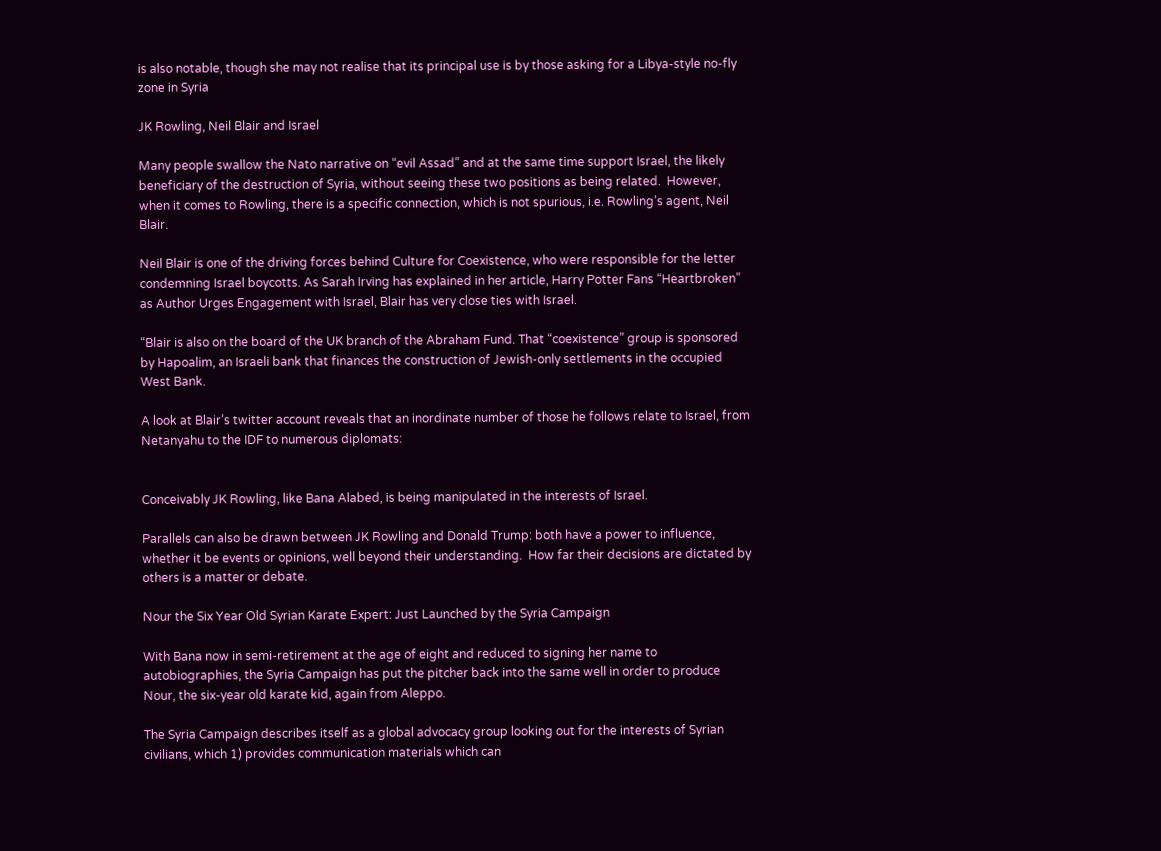is also notable, though she may not realise that its principal use is by those asking for a Libya-style no-fly zone in Syria

JK Rowling, Neil Blair and Israel

Many people swallow the Nato narrative on “evil Assad” and at the same time support Israel, the likely beneficiary of the destruction of Syria, without seeing these two positions as being related.  However, when it comes to Rowling, there is a specific connection, which is not spurious, i.e. Rowling’s agent, Neil Blair.

Neil Blair is one of the driving forces behind Culture for Coexistence, who were responsible for the letter condemning Israel boycotts. As Sarah Irving has explained in her article, Harry Potter Fans “Heartbroken” as Author Urges Engagement with Israel, Blair has very close ties with Israel.

“Blair is also on the board of the UK branch of the Abraham Fund. That “coexistence” group is sponsored by Hapoalim, an Israeli bank that finances the construction of Jewish-only settlements in the occupied West Bank.

A look at Blair’s twitter account reveals that an inordinate number of those he follows relate to Israel, from Netanyahu to the IDF to numerous diplomats:


Conceivably JK Rowling, like Bana Alabed, is being manipulated in the interests of Israel.

Parallels can also be drawn between JK Rowling and Donald Trump: both have a power to influence, whether it be events or opinions, well beyond their understanding.  How far their decisions are dictated by others is a matter or debate.

Nour the Six Year Old Syrian Karate Expert: Just Launched by the Syria Campaign

With Bana now in semi-retirement at the age of eight and reduced to signing her name to autobiographies, the Syria Campaign has put the pitcher back into the same well in order to produce Nour, the six-year old karate kid, again from Aleppo.

The Syria Campaign describes itself as a global advocacy group looking out for the interests of Syrian civilians, which 1) provides communication materials which can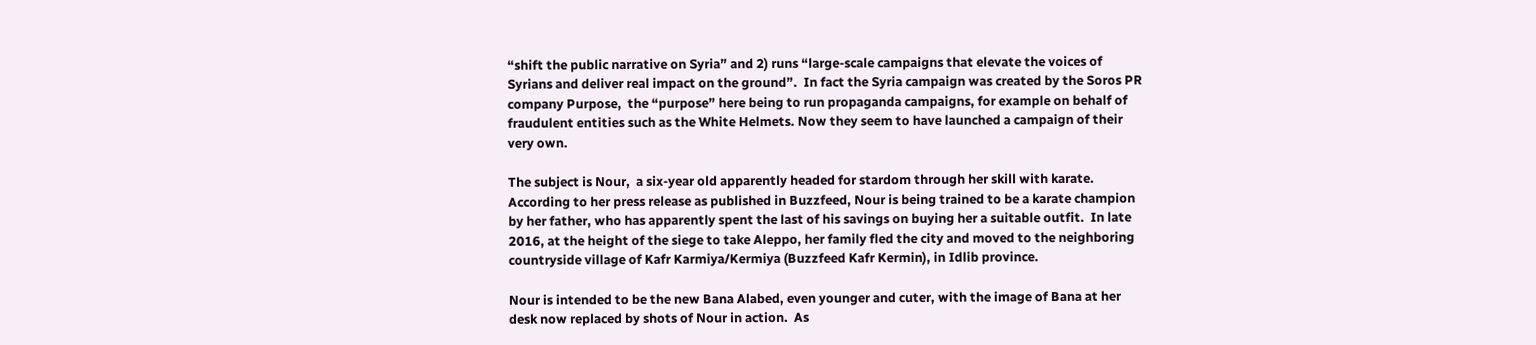“shift the public narrative on Syria” and 2) runs “large-scale campaigns that elevate the voices of Syrians and deliver real impact on the ground”.  In fact the Syria campaign was created by the Soros PR company Purpose,  the “purpose” here being to run propaganda campaigns, for example on behalf of fraudulent entities such as the White Helmets. Now they seem to have launched a campaign of their very own.

The subject is Nour,  a six-year old apparently headed for stardom through her skill with karate.  According to her press release as published in Buzzfeed, Nour is being trained to be a karate champion by her father, who has apparently spent the last of his savings on buying her a suitable outfit.  In late 2016, at the height of the siege to take Aleppo, her family fled the city and moved to the neighboring countryside village of Kafr Karmiya/Kermiya (Buzzfeed Kafr Kermin), in Idlib province.

Nour is intended to be the new Bana Alabed, even younger and cuter, with the image of Bana at her desk now replaced by shots of Nour in action.  As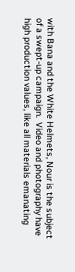with Bana and the White Helmets, Nour is the subject of a swept-up campaign.  Video and photography have high production values, like all materials emanating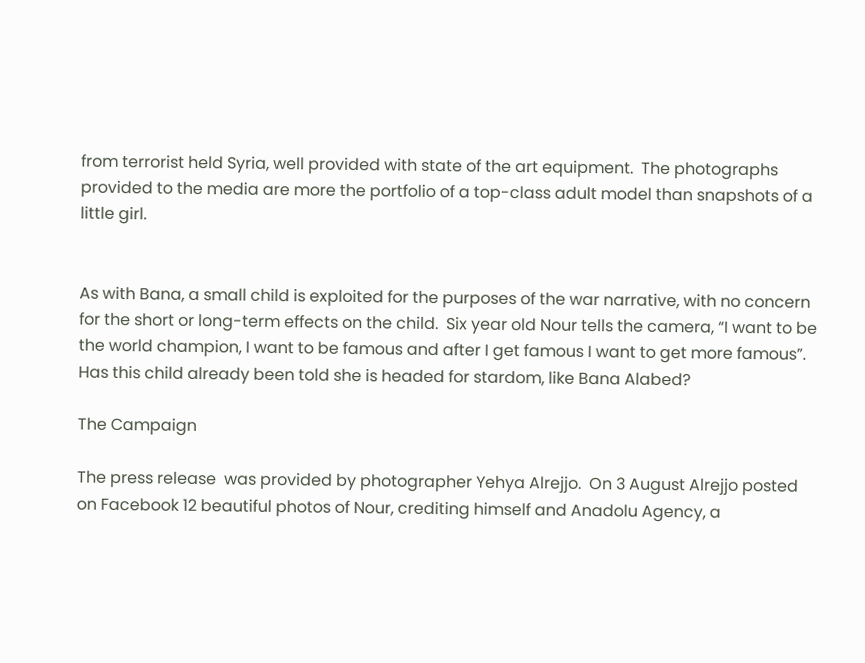from terrorist held Syria, well provided with state of the art equipment.  The photographs provided to the media are more the portfolio of a top-class adult model than snapshots of a little girl.


As with Bana, a small child is exploited for the purposes of the war narrative, with no concern for the short or long-term effects on the child.  Six year old Nour tells the camera, “I want to be the world champion, I want to be famous and after I get famous I want to get more famous”.  Has this child already been told she is headed for stardom, like Bana Alabed?

The Campaign

The press release  was provided by photographer Yehya Alrejjo.  On 3 August Alrejjo posted on Facebook 12 beautiful photos of Nour, crediting himself and Anadolu Agency, a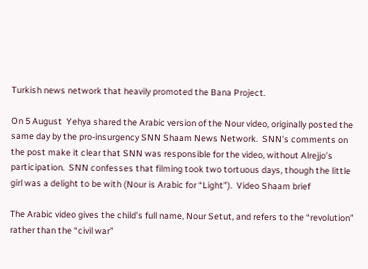Turkish news network that heavily promoted the Bana Project.

On 5 August  Yehya shared the Arabic version of the Nour video, originally posted the same day by the pro-insurgency SNN Shaam News Network.  SNN’s comments on the post make it clear that SNN was responsible for the video, without Alrejjo’s participation.  SNN confesses that filming took two tortuous days, though the little girl was a delight to be with (Nour is Arabic for “Light”).  Video Shaam brief

The Arabic video gives the child’s full name, Nour Setut, and refers to the “revolution” rather than the “civil war”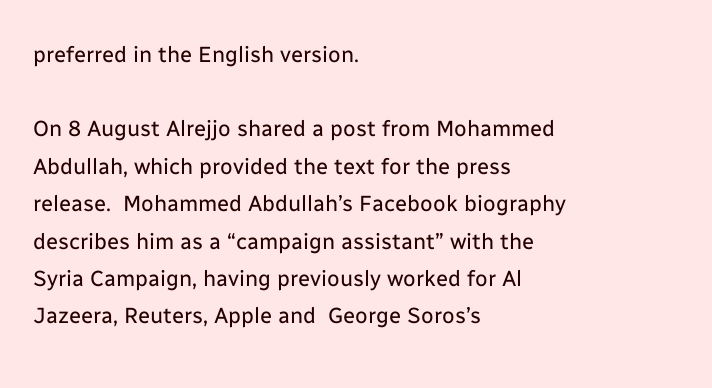preferred in the English version.

On 8 August Alrejjo shared a post from Mohammed Abdullah, which provided the text for the press release.  Mohammed Abdullah’s Facebook biography describes him as a “campaign assistant” with the Syria Campaign, having previously worked for Al Jazeera, Reuters, Apple and  George Soros’s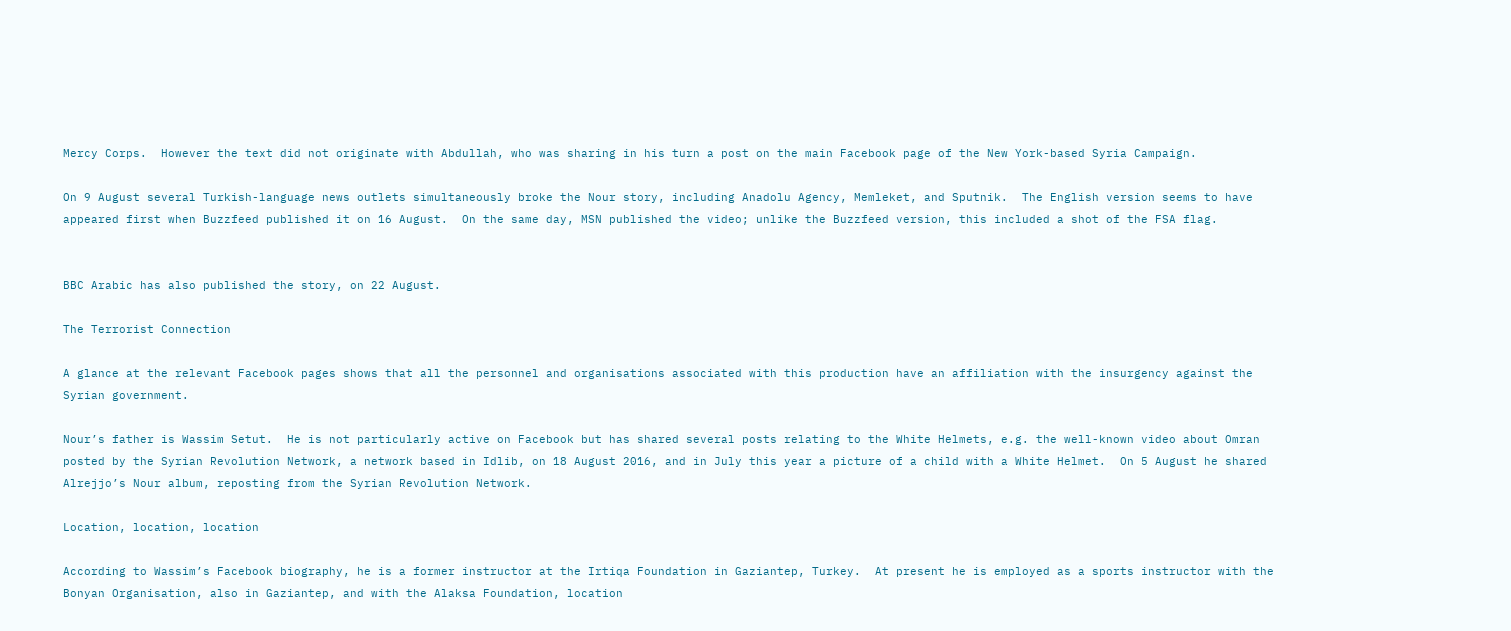Mercy Corps.  However the text did not originate with Abdullah, who was sharing in his turn a post on the main Facebook page of the New York-based Syria Campaign.

On 9 August several Turkish-language news outlets simultaneously broke the Nour story, including Anadolu Agency, Memleket, and Sputnik.  The English version seems to have appeared first when Buzzfeed published it on 16 August.  On the same day, MSN published the video; unlike the Buzzfeed version, this included a shot of the FSA flag.


BBC Arabic has also published the story, on 22 August.

The Terrorist Connection

A glance at the relevant Facebook pages shows that all the personnel and organisations associated with this production have an affiliation with the insurgency against the Syrian government.

Nour’s father is Wassim Setut.  He is not particularly active on Facebook but has shared several posts relating to the White Helmets, e.g. the well-known video about Omran posted by the Syrian Revolution Network, a network based in Idlib, on 18 August 2016, and in July this year a picture of a child with a White Helmet.  On 5 August he shared Alrejjo’s Nour album, reposting from the Syrian Revolution Network.

Location, location, location

According to Wassim’s Facebook biography, he is a former instructor at the Irtiqa Foundation in Gaziantep, Turkey.  At present he is employed as a sports instructor with the Bonyan Organisation, also in Gaziantep, and with the Alaksa Foundation, location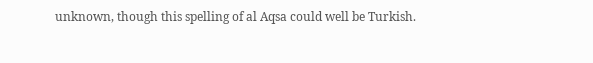unknown, though this spelling of al Aqsa could well be Turkish.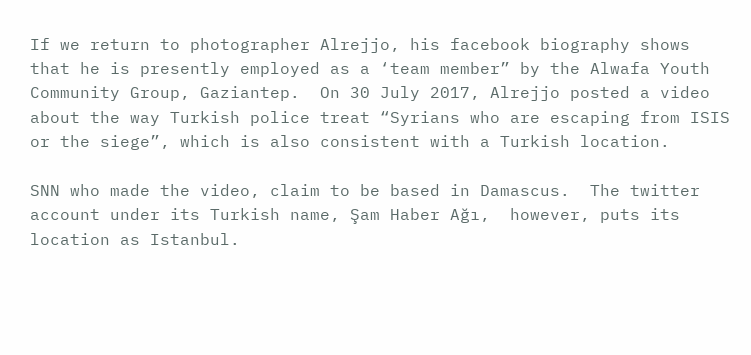If we return to photographer Alrejjo, his facebook biography shows that he is presently employed as a ‘team member” by the Alwafa Youth Community Group, Gaziantep.  On 30 July 2017, Alrejjo posted a video about the way Turkish police treat “Syrians who are escaping from ISIS or the siege”, which is also consistent with a Turkish location.

SNN who made the video, claim to be based in Damascus.  The twitter account under its Turkish name, Şam Haber Ağı,  however, puts its location as Istanbul.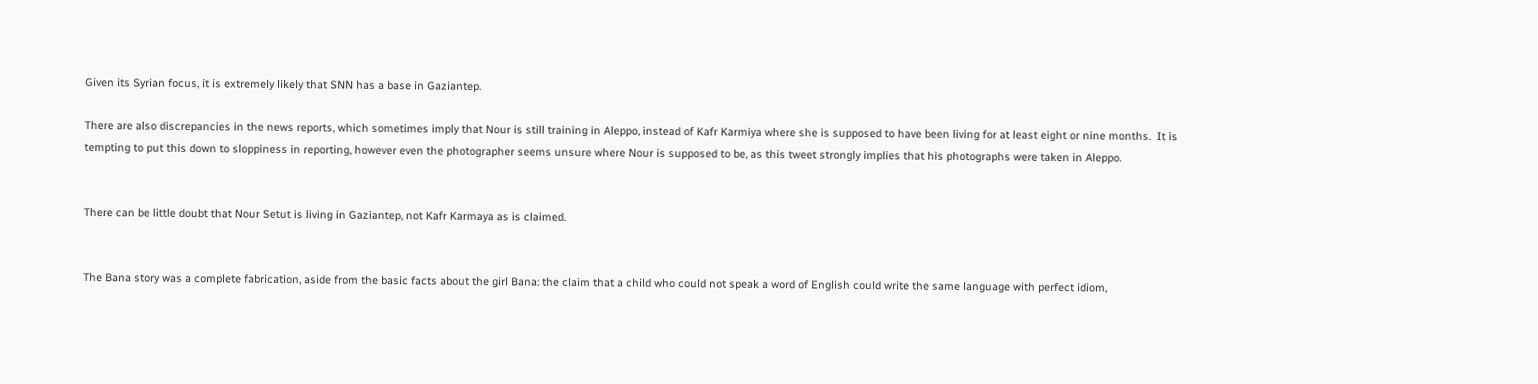Given its Syrian focus, it is extremely likely that SNN has a base in Gaziantep.

There are also discrepancies in the news reports, which sometimes imply that Nour is still training in Aleppo, instead of Kafr Karmiya where she is supposed to have been living for at least eight or nine months.  It is tempting to put this down to sloppiness in reporting, however even the photographer seems unsure where Nour is supposed to be, as this tweet strongly implies that his photographs were taken in Aleppo.


There can be little doubt that Nour Setut is living in Gaziantep, not Kafr Karmaya as is claimed.


The Bana story was a complete fabrication, aside from the basic facts about the girl Bana: the claim that a child who could not speak a word of English could write the same language with perfect idiom,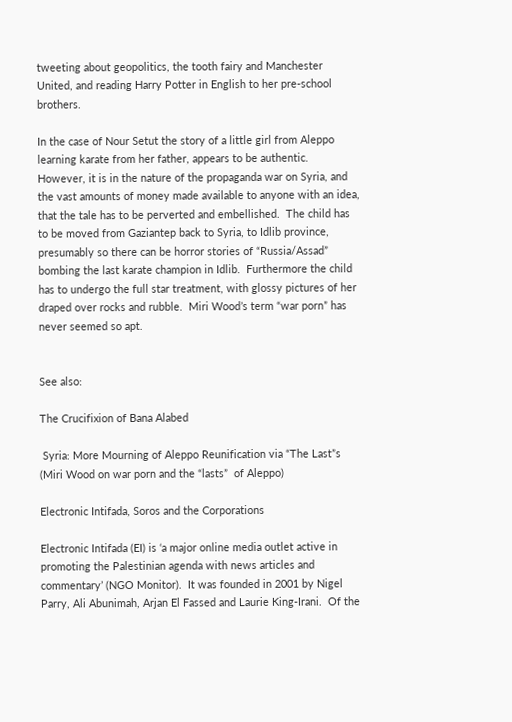tweeting about geopolitics, the tooth fairy and Manchester United, and reading Harry Potter in English to her pre-school brothers.

In the case of Nour Setut the story of a little girl from Aleppo learning karate from her father, appears to be authentic.  However, it is in the nature of the propaganda war on Syria, and the vast amounts of money made available to anyone with an idea, that the tale has to be perverted and embellished.  The child has to be moved from Gaziantep back to Syria, to Idlib province, presumably so there can be horror stories of “Russia/Assad” bombing the last karate champion in Idlib.  Furthermore the child has to undergo the full star treatment, with glossy pictures of her draped over rocks and rubble.  Miri Wood’s term “war porn” has never seemed so apt.


See also:

The Crucifixion of Bana Alabed

 Syria: More Mourning of Aleppo Reunification via “The Last”s  (Miri Wood on war porn and the “lasts”  of Aleppo)

Electronic Intifada, Soros and the Corporations

Electronic Intifada (EI) is ‘a major online media outlet active in promoting the Palestinian agenda with news articles and commentary’ (NGO Monitor).  It was founded in 2001 by Nigel Parry, Ali Abunimah, Arjan El Fassed and Laurie King-Irani.  Of the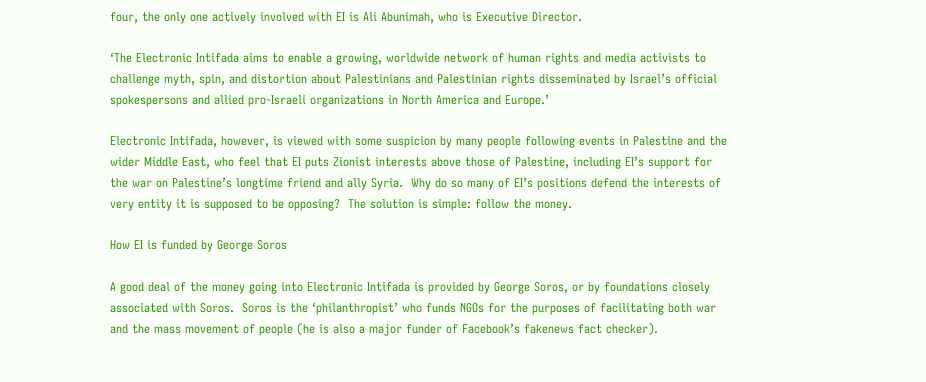four, the only one actively involved with EI is Ali Abunimah, who is Executive Director.

‘The Electronic Intifada aims to enable a growing, worldwide network of human rights and media activists to challenge myth, spin, and distortion about Palestinians and Palestinian rights disseminated by Israel’s official spokespersons and allied pro-Israeli organizations in North America and Europe.’

Electronic Intifada, however, is viewed with some suspicion by many people following events in Palestine and the wider Middle East, who feel that EI puts Zionist interests above those of Palestine, including EI’s support for the war on Palestine’s longtime friend and ally Syria.  Why do so many of EI’s positions defend the interests of very entity it is supposed to be opposing?  The solution is simple: follow the money.

How EI is funded by George Soros

A good deal of the money going into Electronic Intifada is provided by George Soros, or by foundations closely associated with Soros.  Soros is the ‘philanthropist’ who funds NGOs for the purposes of facilitating both war and the mass movement of people (he is also a major funder of Facebook’s fakenews fact checker).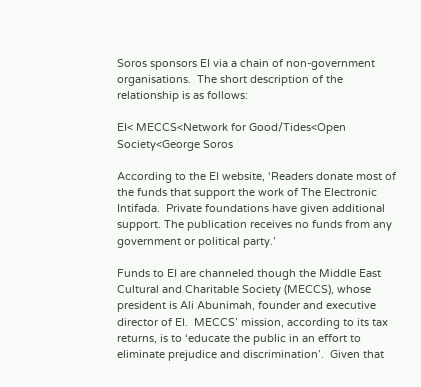Soros sponsors EI via a chain of non-government organisations.  The short description of the relationship is as follows:

EI< MECCS<Network for Good/Tides<Open Society<George Soros

According to the EI website, ‘Readers donate most of the funds that support the work of The Electronic Intifada.  Private foundations have given additional support. The publication receives no funds from any government or political party.’

Funds to EI are channeled though the Middle East Cultural and Charitable Society (MECCS), whose president is Ali Abunimah, founder and executive director of EI.  MECCS’ mission, according to its tax returns, is to ‘educate the public in an effort to eliminate prejudice and discrimination’.  Given that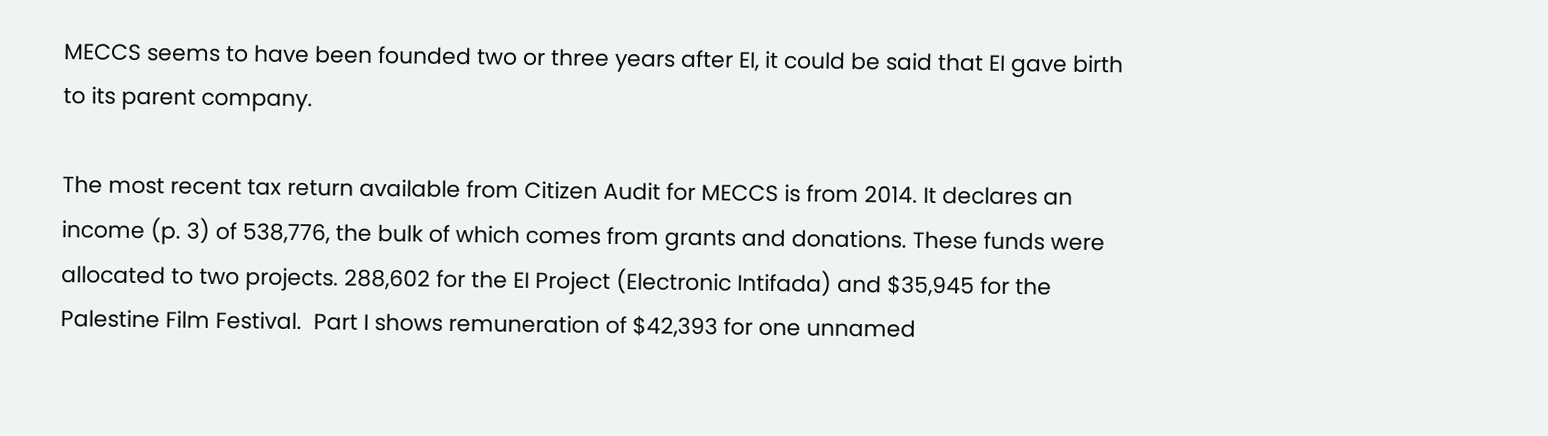MECCS seems to have been founded two or three years after EI, it could be said that EI gave birth to its parent company.

The most recent tax return available from Citizen Audit for MECCS is from 2014. It declares an income (p. 3) of 538,776, the bulk of which comes from grants and donations. These funds were allocated to two projects. 288,602 for the EI Project (Electronic Intifada) and $35,945 for the Palestine Film Festival.  Part I shows remuneration of $42,393 for one unnamed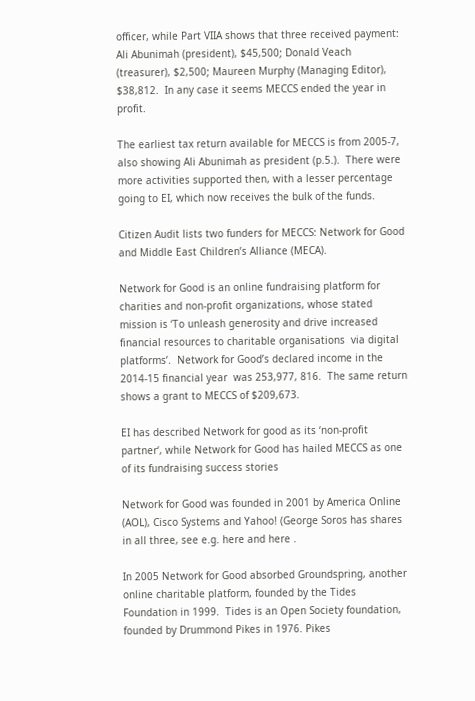officer, while Part VIIA shows that three received payment: Ali Abunimah (president), $45,500; Donald Veach (treasurer), $2,500; Maureen Murphy (Managing Editor), $38,812.  In any case it seems MECCS ended the year in profit.

The earliest tax return available for MECCS is from 2005-7, also showing Ali Abunimah as president (p.5.).  There were more activities supported then, with a lesser percentage going to EI, which now receives the bulk of the funds.

Citizen Audit lists two funders for MECCS: Network for Good and Middle East Children’s Alliance (MECA).

Network for Good is an online fundraising platform for charities and non-profit organizations, whose stated mission is ‘To unleash generosity and drive increased financial resources to charitable organisations  via digital platforms’.  Network for Good’s declared income in the 2014-15 financial year  was 253,977, 816.  The same return shows a grant to MECCS of $209,673.

EI has described Network for good as its ‘non-profit partner‘, while Network for Good has hailed MECCS as one of its fundraising success stories

Network for Good was founded in 2001 by America Online (AOL), Cisco Systems and Yahoo! (George Soros has shares in all three, see e.g. here and here .

In 2005 Network for Good absorbed Groundspring, another online charitable platform, founded by the Tides Foundation in 1999.  Tides is an Open Society foundation,  founded by Drummond Pikes in 1976. Pikes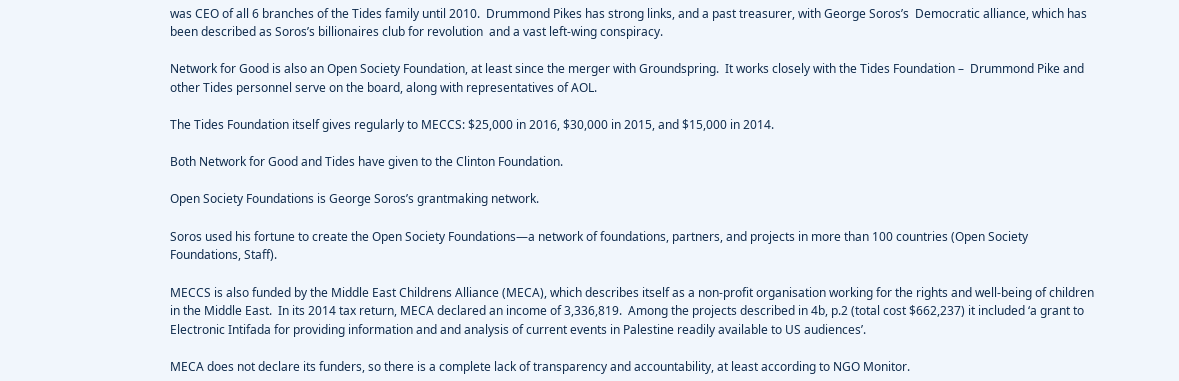was CEO of all 6 branches of the Tides family until 2010.  Drummond Pikes has strong links, and a past treasurer, with George Soros’s  Democratic alliance, which has been described as Soros’s billionaires club for revolution  and a vast left-wing conspiracy.

Network for Good is also an Open Society Foundation, at least since the merger with Groundspring.  It works closely with the Tides Foundation –  Drummond Pike and other Tides personnel serve on the board, along with representatives of AOL.

The Tides Foundation itself gives regularly to MECCS: $25,000 in 2016, $30,000 in 2015, and $15,000 in 2014.

Both Network for Good and Tides have given to the Clinton Foundation.

Open Society Foundations is George Soros’s grantmaking network.

Soros used his fortune to create the Open Society Foundations—a network of foundations, partners, and projects in more than 100 countries (Open Society Foundations, Staff).

MECCS is also funded by the Middle East Childrens Alliance (MECA), which describes itself as a non-profit organisation working for the rights and well-being of children in the Middle East.  In its 2014 tax return, MECA declared an income of 3,336,819.  Among the projects described in 4b, p.2 (total cost $662,237) it included ‘a grant to Electronic Intifada for providing information and and analysis of current events in Palestine readily available to US audiences’.

MECA does not declare its funders, so there is a complete lack of transparency and accountability, at least according to NGO Monitor.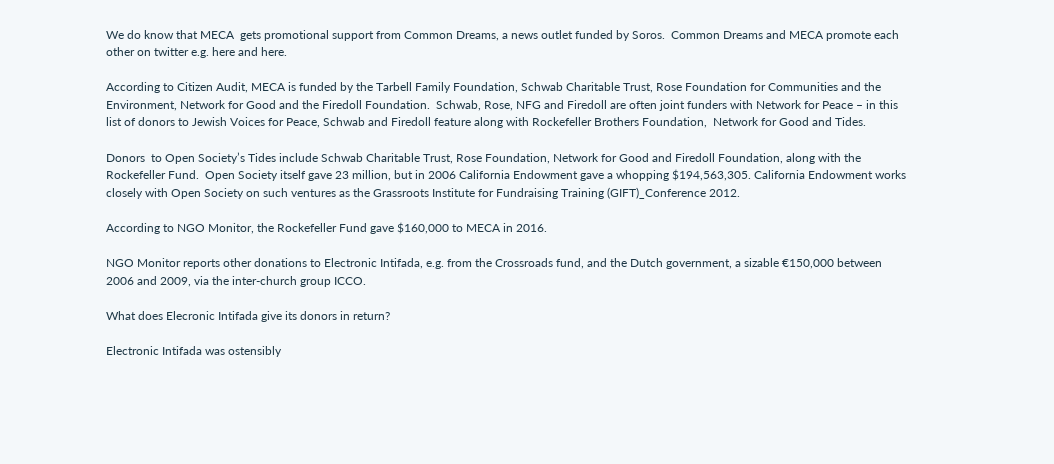We do know that MECA  gets promotional support from Common Dreams, a news outlet funded by Soros.  Common Dreams and MECA promote each other on twitter e.g. here and here.

According to Citizen Audit, MECA is funded by the Tarbell Family Foundation, Schwab Charitable Trust, Rose Foundation for Communities and the Environment, Network for Good and the Firedoll Foundation.  Schwab, Rose, NFG and Firedoll are often joint funders with Network for Peace – in this list of donors to Jewish Voices for Peace, Schwab and Firedoll feature along with Rockefeller Brothers Foundation,  Network for Good and Tides.

Donors  to Open Society’s Tides include Schwab Charitable Trust, Rose Foundation, Network for Good and Firedoll Foundation, along with the Rockefeller Fund.  Open Society itself gave 23 million, but in 2006 California Endowment gave a whopping $194,563,305. California Endowment works closely with Open Society on such ventures as the Grassroots Institute for Fundraising Training (GIFT)_Conference 2012.

According to NGO Monitor, the Rockefeller Fund gave $160,000 to MECA in 2016.

NGO Monitor reports other donations to Electronic Intifada, e.g. from the Crossroads fund, and the Dutch government, a sizable €150,000 between 2006 and 2009, via the inter-church group ICCO.

What does Elecronic Intifada give its donors in return?

Electronic Intifada was ostensibly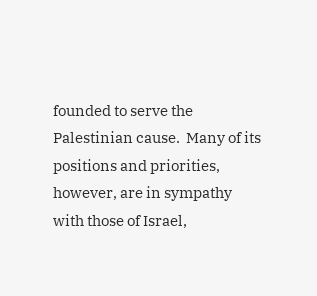founded to serve the Palestinian cause.  Many of its positions and priorities, however, are in sympathy with those of Israel,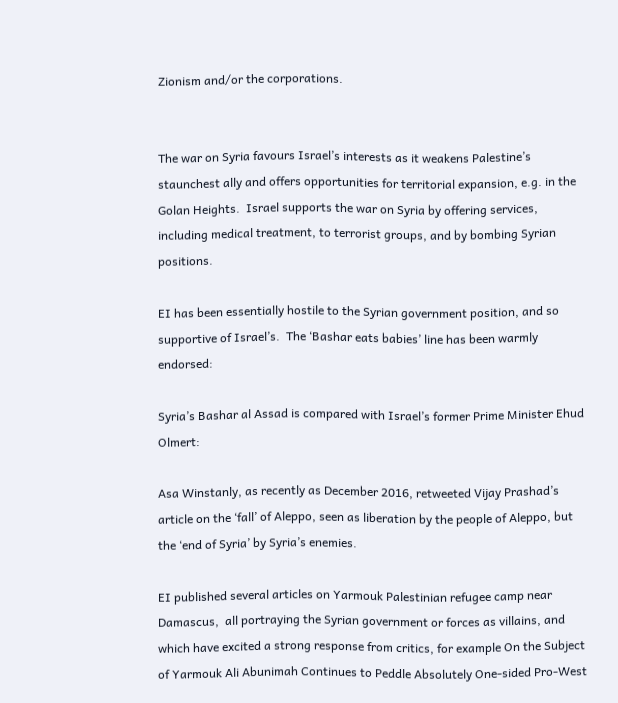Zionism and/or the corporations.


The war on Syria favours Israel’s interests as it weakens Palestine’s staunchest ally and offers opportunities for territorial expansion, e.g. in the Golan Heights.  Israel supports the war on Syria by offering services, including medical treatment, to terrorist groups, and by bombing Syrian positions.

EI has been essentially hostile to the Syrian government position, and so supportive of Israel’s.  The ‘Bashar eats babies’ line has been warmly endorsed:

Syria’s Bashar al Assad is compared with Israel’s former Prime Minister Ehud Olmert:

Asa Winstanly, as recently as December 2016, retweeted Vijay Prashad’s article on the ‘fall’ of Aleppo, seen as liberation by the people of Aleppo, but the ‘end of Syria’ by Syria’s enemies.

EI published several articles on Yarmouk Palestinian refugee camp near Damascus,  all portraying the Syrian government or forces as villains, and which have excited a strong response from critics, for example On the Subject of Yarmouk Ali Abunimah Continues to Peddle Absolutely One-sided Pro-West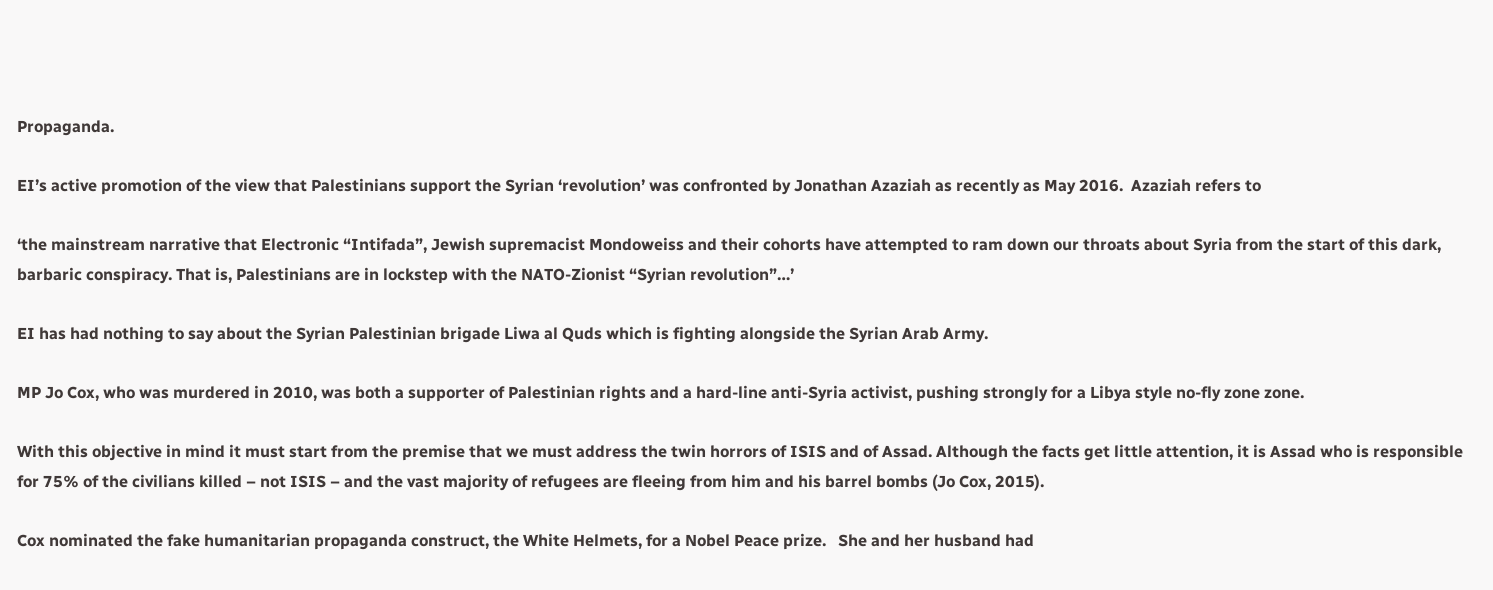Propaganda.

EI’s active promotion of the view that Palestinians support the Syrian ‘revolution’ was confronted by Jonathan Azaziah as recently as May 2016.  Azaziah refers to

‘the mainstream narrative that Electronic “Intifada”, Jewish supremacist Mondoweiss and their cohorts have attempted to ram down our throats about Syria from the start of this dark, barbaric conspiracy. That is, Palestinians are in lockstep with the NATO-Zionist “Syrian revolution”…’

EI has had nothing to say about the Syrian Palestinian brigade Liwa al Quds which is fighting alongside the Syrian Arab Army.

MP Jo Cox, who was murdered in 2010, was both a supporter of Palestinian rights and a hard-line anti-Syria activist, pushing strongly for a Libya style no-fly zone zone.

With this objective in mind it must start from the premise that we must address the twin horrors of ISIS and of Assad. Although the facts get little attention, it is Assad who is responsible for 75% of the civilians killed – not ISIS – and the vast majority of refugees are fleeing from him and his barrel bombs (Jo Cox, 2015).

Cox nominated the fake humanitarian propaganda construct, the White Helmets, for a Nobel Peace prize.   She and her husband had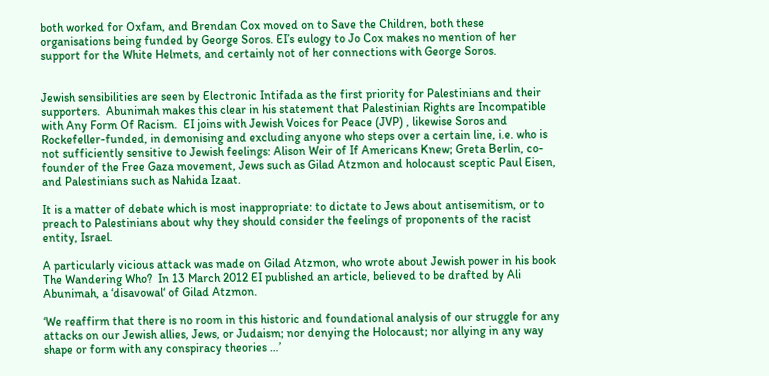both worked for Oxfam, and Brendan Cox moved on to Save the Children, both these organisations being funded by George Soros. EI’s eulogy to Jo Cox makes no mention of her support for the White Helmets, and certainly not of her connections with George Soros.


Jewish sensibilities are seen by Electronic Intifada as the first priority for Palestinians and their supporters.  Abunimah makes this clear in his statement that Palestinian Rights are Incompatible with Any Form Of Racism.  EI joins with Jewish Voices for Peace (JVP) , likewise Soros and Rockefeller-funded, in demonising and excluding anyone who steps over a certain line, i.e. who is not sufficiently sensitive to Jewish feelings: Alison Weir of If Americans Knew; Greta Berlin, co-founder of the Free Gaza movement, Jews such as Gilad Atzmon and holocaust sceptic Paul Eisen, and Palestinians such as Nahida Izaat.

It is a matter of debate which is most inappropriate: to dictate to Jews about antisemitism, or to preach to Palestinians about why they should consider the feelings of proponents of the racist entity, Israel.

A particularly vicious attack was made on Gilad Atzmon, who wrote about Jewish power in his book The Wandering Who?  In 13 March 2012 EI published an article, believed to be drafted by Ali Abunimah, a ‘disavowal‘ of Gilad Atzmon.

‘We reaffirm that there is no room in this historic and foundational analysis of our struggle for any attacks on our Jewish allies, Jews, or Judaism; nor denying the Holocaust; nor allying in any way shape or form with any conspiracy theories …’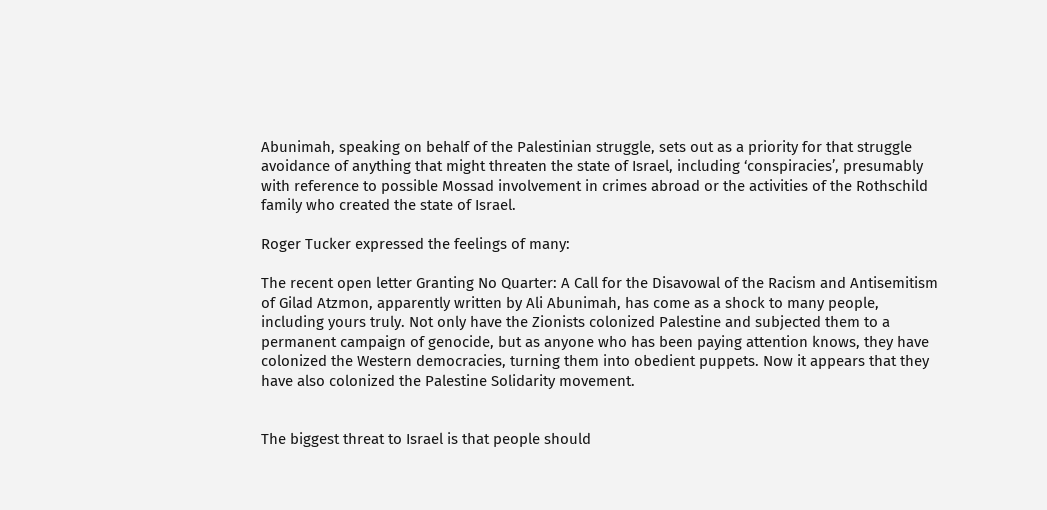Abunimah, speaking on behalf of the Palestinian struggle, sets out as a priority for that struggle avoidance of anything that might threaten the state of Israel, including ‘conspiracies’, presumably with reference to possible Mossad involvement in crimes abroad or the activities of the Rothschild family who created the state of Israel.

Roger Tucker expressed the feelings of many:

The recent open letter Granting No Quarter: A Call for the Disavowal of the Racism and Antisemitism of Gilad Atzmon, apparently written by Ali Abunimah, has come as a shock to many people, including yours truly. Not only have the Zionists colonized Palestine and subjected them to a permanent campaign of genocide, but as anyone who has been paying attention knows, they have colonized the Western democracies, turning them into obedient puppets. Now it appears that they have also colonized the Palestine Solidarity movement.


The biggest threat to Israel is that people should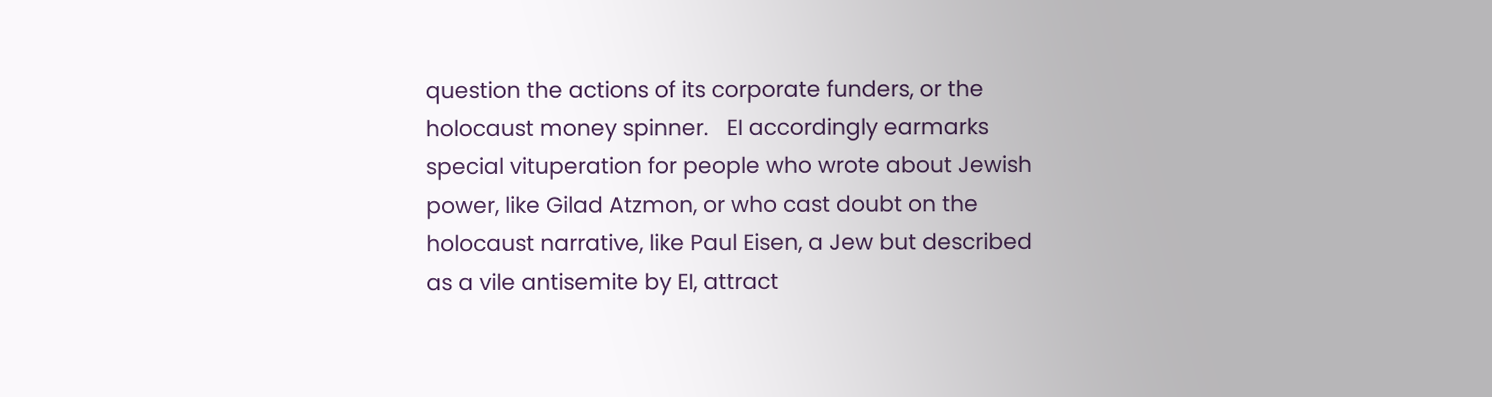question the actions of its corporate funders, or the holocaust money spinner.   EI accordingly earmarks special vituperation for people who wrote about Jewish power, like Gilad Atzmon, or who cast doubt on the holocaust narrative, like Paul Eisen, a Jew but described as a vile antisemite by EI, attract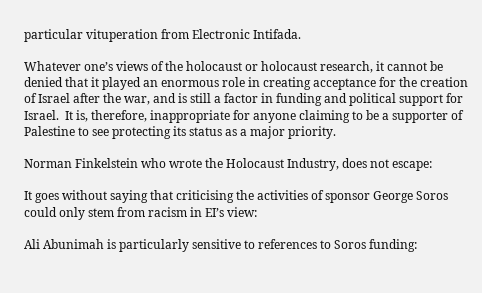particular vituperation from Electronic Intifada.

Whatever one’s views of the holocaust or holocaust research, it cannot be denied that it played an enormous role in creating acceptance for the creation of Israel after the war, and is still a factor in funding and political support for Israel.  It is, therefore, inappropriate for anyone claiming to be a supporter of Palestine to see protecting its status as a major priority.

Norman Finkelstein who wrote the Holocaust Industry, does not escape:

It goes without saying that criticising the activities of sponsor George Soros could only stem from racism in EI’s view:

Ali Abunimah is particularly sensitive to references to Soros funding: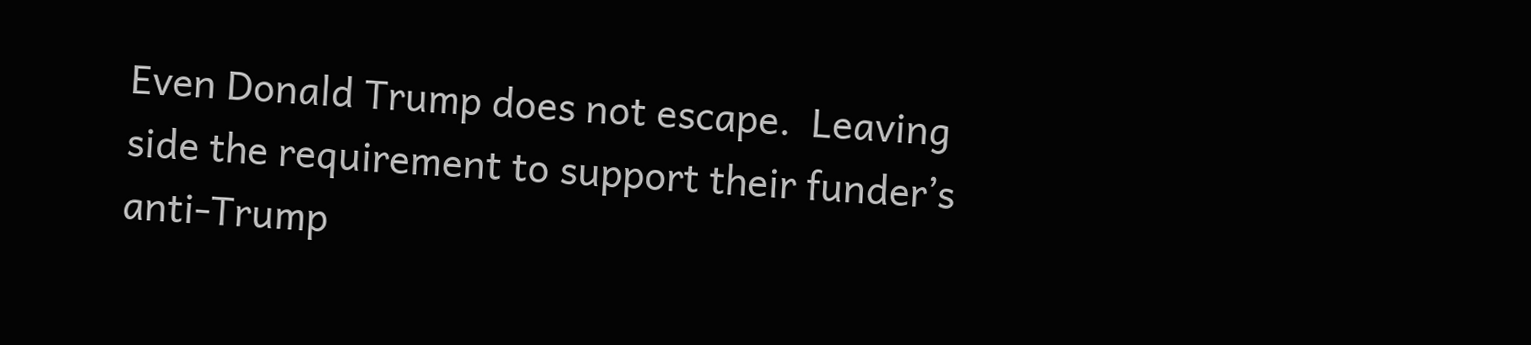Even Donald Trump does not escape.  Leaving side the requirement to support their funder’s anti-Trump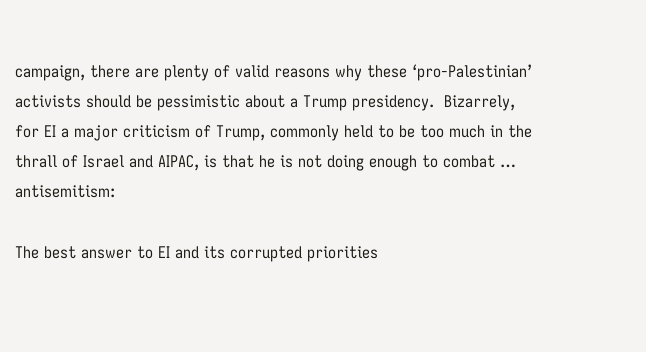campaign, there are plenty of valid reasons why these ‘pro-Palestinian’ activists should be pessimistic about a Trump presidency.  Bizarrely, for EI a major criticism of Trump, commonly held to be too much in the thrall of Israel and AIPAC, is that he is not doing enough to combat … antisemitism:

The best answer to EI and its corrupted priorities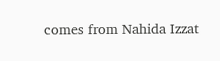comes from Nahida Izzat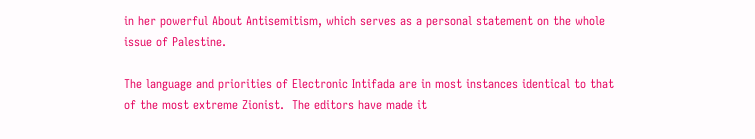in her powerful About Antisemitism, which serves as a personal statement on the whole issue of Palestine.

The language and priorities of Electronic Intifada are in most instances identical to that of the most extreme Zionist.  The editors have made it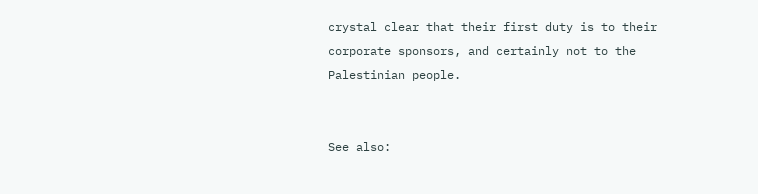crystal clear that their first duty is to their corporate sponsors, and certainly not to the Palestinian people.


See also: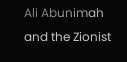Ali Abunimah and the Zionist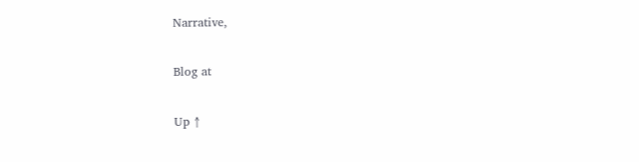Narrative,

Blog at

Up ↑